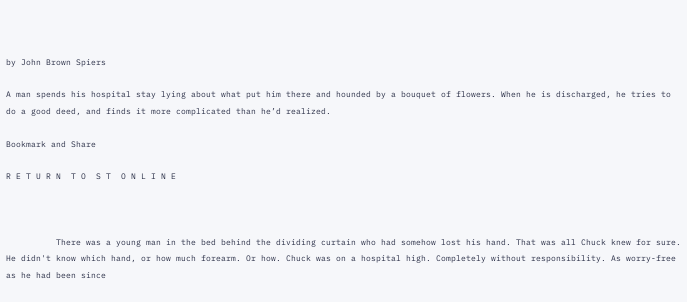by John Brown Spiers

A man spends his hospital stay lying about what put him there and hounded by a bouquet of flowers. When he is discharged, he tries to do a good deed, and finds it more complicated than he’d realized.

Bookmark and Share

R E T U R N  T O  S T  O N L I N E



          There was a young man in the bed behind the dividing curtain who had somehow lost his hand. That was all Chuck knew for sure. He didn't know which hand, or how much forearm. Or how. Chuck was on a hospital high. Completely without responsibility. As worry-free as he had been since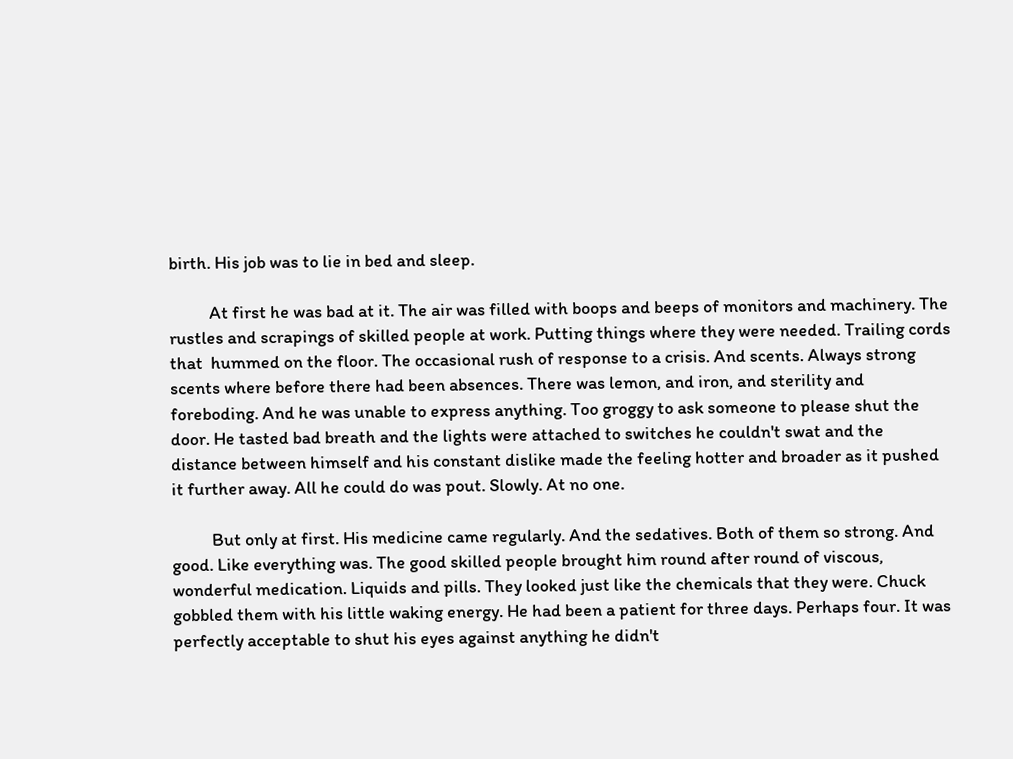birth. His job was to lie in bed and sleep.

          At first he was bad at it. The air was filled with boops and beeps of monitors and machinery. The rustles and scrapings of skilled people at work. Putting things where they were needed. Trailing cords that  hummed on the floor. The occasional rush of response to a crisis. And scents. Always strong scents where before there had been absences. There was lemon, and iron, and sterility and foreboding. And he was unable to express anything. Too groggy to ask someone to please shut the door. He tasted bad breath and the lights were attached to switches he couldn't swat and the distance between himself and his constant dislike made the feeling hotter and broader as it pushed it further away. All he could do was pout. Slowly. At no one.

          But only at first. His medicine came regularly. And the sedatives. Both of them so strong. And good. Like everything was. The good skilled people brought him round after round of viscous, wonderful medication. Liquids and pills. They looked just like the chemicals that they were. Chuck gobbled them with his little waking energy. He had been a patient for three days. Perhaps four. It was perfectly acceptable to shut his eyes against anything he didn't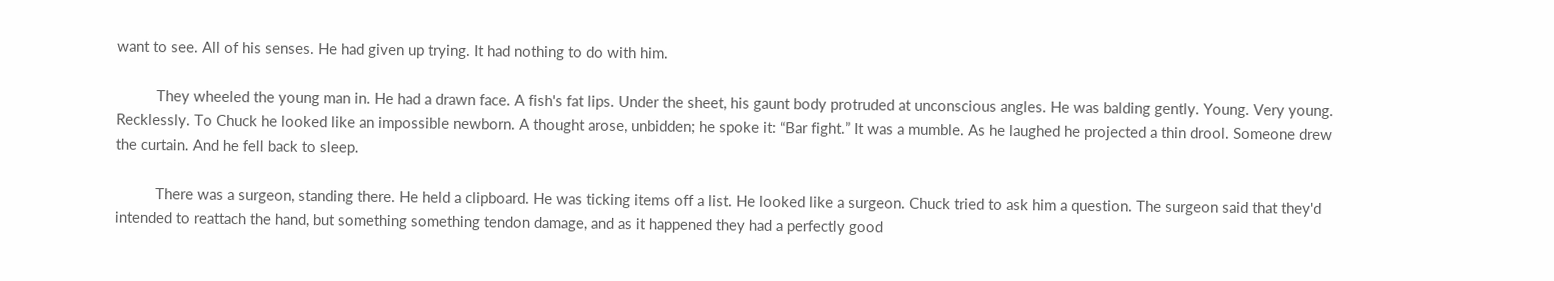want to see. All of his senses. He had given up trying. It had nothing to do with him.

          They wheeled the young man in. He had a drawn face. A fish's fat lips. Under the sheet, his gaunt body protruded at unconscious angles. He was balding gently. Young. Very young. Recklessly. To Chuck he looked like an impossible newborn. A thought arose, unbidden; he spoke it: “Bar fight.” It was a mumble. As he laughed he projected a thin drool. Someone drew the curtain. And he fell back to sleep.

          There was a surgeon, standing there. He held a clipboard. He was ticking items off a list. He looked like a surgeon. Chuck tried to ask him a question. The surgeon said that they'd intended to reattach the hand, but something something tendon damage, and as it happened they had a perfectly good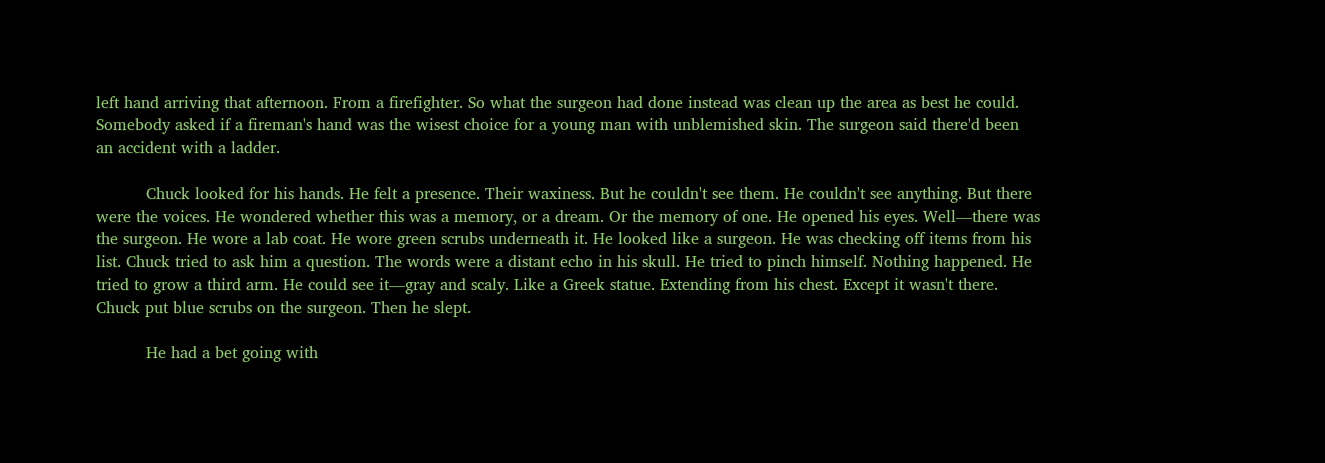left hand arriving that afternoon. From a firefighter. So what the surgeon had done instead was clean up the area as best he could. Somebody asked if a fireman's hand was the wisest choice for a young man with unblemished skin. The surgeon said there'd been an accident with a ladder.

          Chuck looked for his hands. He felt a presence. Their waxiness. But he couldn't see them. He couldn't see anything. But there were the voices. He wondered whether this was a memory, or a dream. Or the memory of one. He opened his eyes. Well—there was the surgeon. He wore a lab coat. He wore green scrubs underneath it. He looked like a surgeon. He was checking off items from his list. Chuck tried to ask him a question. The words were a distant echo in his skull. He tried to pinch himself. Nothing happened. He tried to grow a third arm. He could see it—gray and scaly. Like a Greek statue. Extending from his chest. Except it wasn't there. Chuck put blue scrubs on the surgeon. Then he slept.

          He had a bet going with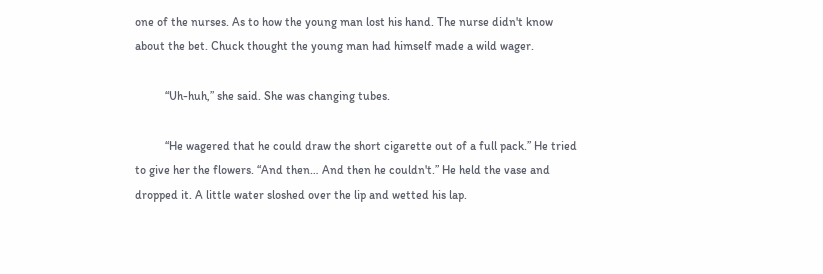one of the nurses. As to how the young man lost his hand. The nurse didn't know about the bet. Chuck thought the young man had himself made a wild wager.

          “Uh-huh,” she said. She was changing tubes.

          “He wagered that he could draw the short cigarette out of a full pack.” He tried to give her the flowers. “And then… And then he couldn't.” He held the vase and dropped it. A little water sloshed over the lip and wetted his lap.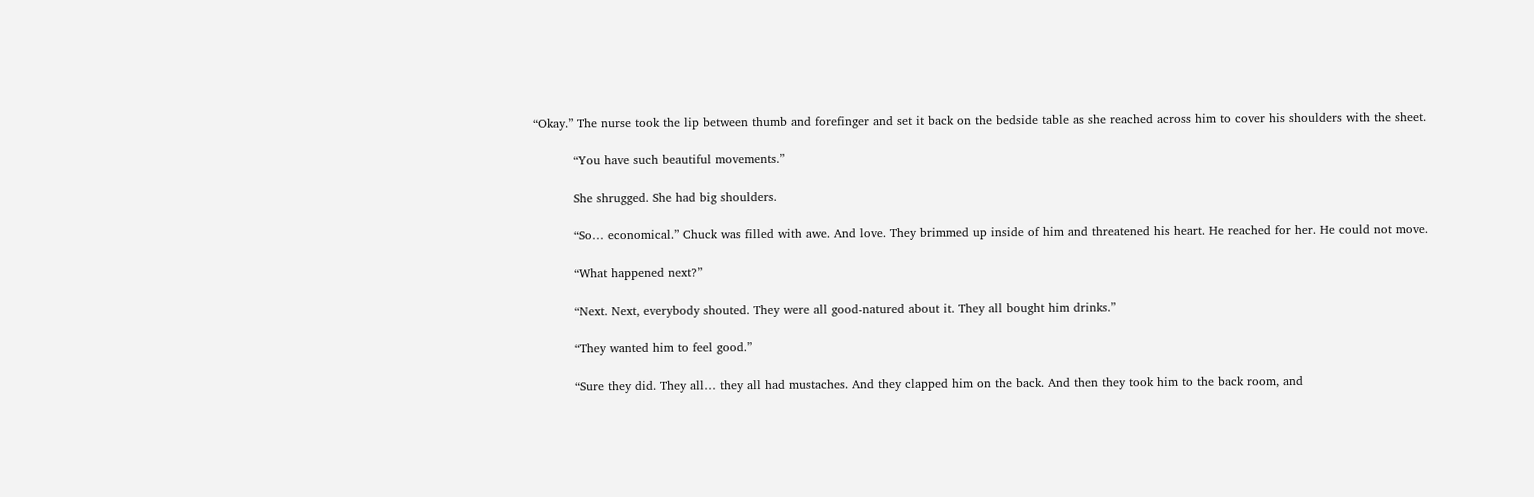“Okay.” The nurse took the lip between thumb and forefinger and set it back on the bedside table as she reached across him to cover his shoulders with the sheet.

          “You have such beautiful movements.”

          She shrugged. She had big shoulders.

          “So… economical.” Chuck was filled with awe. And love. They brimmed up inside of him and threatened his heart. He reached for her. He could not move.

          “What happened next?”

          “Next. Next, everybody shouted. They were all good-natured about it. They all bought him drinks.”

          “They wanted him to feel good.”

          “Sure they did. They all… they all had mustaches. And they clapped him on the back. And then they took him to the back room, and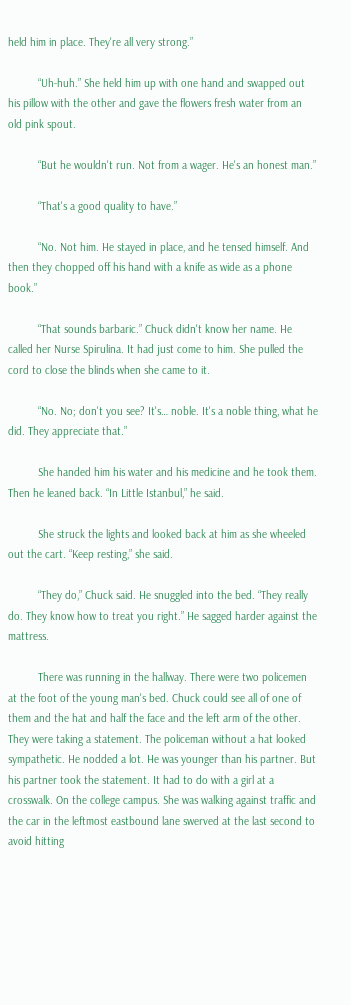held him in place. They're all very strong.”

          “Uh-huh.” She held him up with one hand and swapped out his pillow with the other and gave the flowers fresh water from an old pink spout.

          “But he wouldn't run. Not from a wager. He's an honest man.”

          “That's a good quality to have.”

          “No. Not him. He stayed in place, and he tensed himself. And then they chopped off his hand with a knife as wide as a phone book.”

          “That sounds barbaric.” Chuck didn't know her name. He called her Nurse Spirulina. It had just come to him. She pulled the cord to close the blinds when she came to it.

          “No. No; don't you see? It's… noble. It's a noble thing, what he did. They appreciate that.”

          She handed him his water and his medicine and he took them. Then he leaned back. “In Little Istanbul,” he said.

          She struck the lights and looked back at him as she wheeled out the cart. “Keep resting,” she said.

          “They do,” Chuck said. He snuggled into the bed. “They really do. They know how to treat you right.” He sagged harder against the mattress.

          There was running in the hallway. There were two policemen at the foot of the young man's bed. Chuck could see all of one of them and the hat and half the face and the left arm of the other. They were taking a statement. The policeman without a hat looked sympathetic. He nodded a lot. He was younger than his partner. But his partner took the statement. It had to do with a girl at a crosswalk. On the college campus. She was walking against traffic and the car in the leftmost eastbound lane swerved at the last second to avoid hitting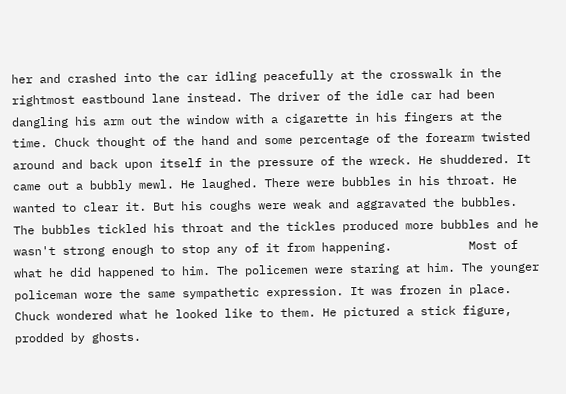her and crashed into the car idling peacefully at the crosswalk in the rightmost eastbound lane instead. The driver of the idle car had been dangling his arm out the window with a cigarette in his fingers at the time. Chuck thought of the hand and some percentage of the forearm twisted around and back upon itself in the pressure of the wreck. He shuddered. It came out a bubbly mewl. He laughed. There were bubbles in his throat. He wanted to clear it. But his coughs were weak and aggravated the bubbles. The bubbles tickled his throat and the tickles produced more bubbles and he wasn't strong enough to stop any of it from happening.           Most of what he did happened to him. The policemen were staring at him. The younger policeman wore the same sympathetic expression. It was frozen in place.           Chuck wondered what he looked like to them. He pictured a stick figure, prodded by ghosts.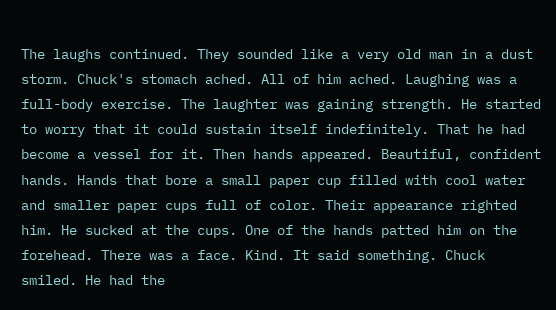The laughs continued. They sounded like a very old man in a dust storm. Chuck's stomach ached. All of him ached. Laughing was a full-body exercise. The laughter was gaining strength. He started to worry that it could sustain itself indefinitely. That he had become a vessel for it. Then hands appeared. Beautiful, confident hands. Hands that bore a small paper cup filled with cool water and smaller paper cups full of color. Their appearance righted him. He sucked at the cups. One of the hands patted him on the forehead. There was a face. Kind. It said something. Chuck smiled. He had the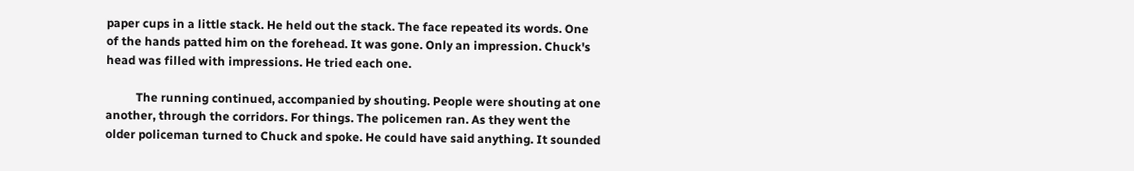paper cups in a little stack. He held out the stack. The face repeated its words. One of the hands patted him on the forehead. It was gone. Only an impression. Chuck's head was filled with impressions. He tried each one.

          The running continued, accompanied by shouting. People were shouting at one another, through the corridors. For things. The policemen ran. As they went the older policeman turned to Chuck and spoke. He could have said anything. It sounded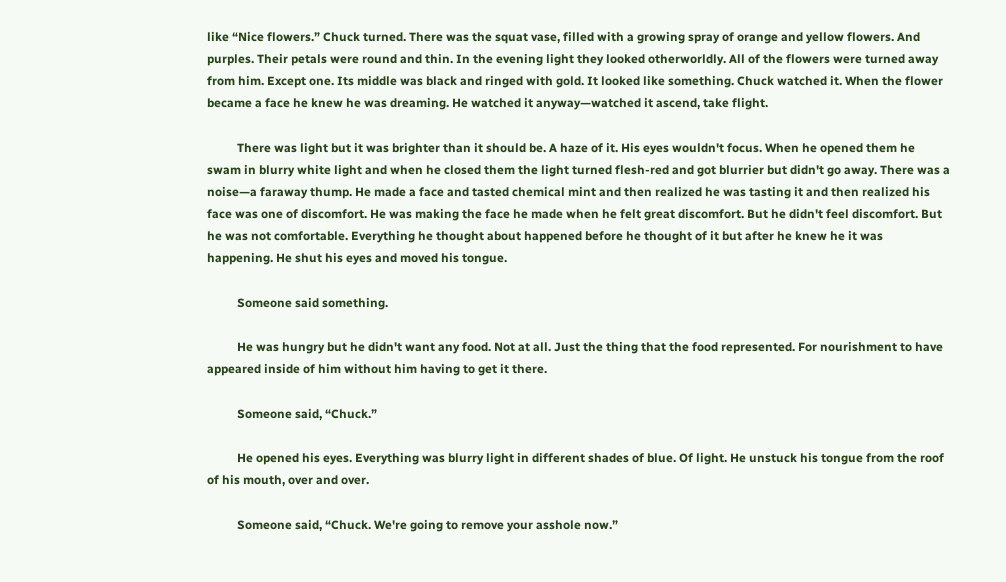like “Nice flowers.” Chuck turned. There was the squat vase, filled with a growing spray of orange and yellow flowers. And purples. Their petals were round and thin. In the evening light they looked otherworldly. All of the flowers were turned away from him. Except one. Its middle was black and ringed with gold. It looked like something. Chuck watched it. When the flower became a face he knew he was dreaming. He watched it anyway—watched it ascend, take flight.

          There was light but it was brighter than it should be. A haze of it. His eyes wouldn't focus. When he opened them he swam in blurry white light and when he closed them the light turned flesh-red and got blurrier but didn't go away. There was a noise—a faraway thump. He made a face and tasted chemical mint and then realized he was tasting it and then realized his face was one of discomfort. He was making the face he made when he felt great discomfort. But he didn't feel discomfort. But he was not comfortable. Everything he thought about happened before he thought of it but after he knew he it was happening. He shut his eyes and moved his tongue.

          Someone said something.

          He was hungry but he didn't want any food. Not at all. Just the thing that the food represented. For nourishment to have appeared inside of him without him having to get it there.

          Someone said, “Chuck.”

          He opened his eyes. Everything was blurry light in different shades of blue. Of light. He unstuck his tongue from the roof of his mouth, over and over.

          Someone said, “Chuck. We're going to remove your asshole now.”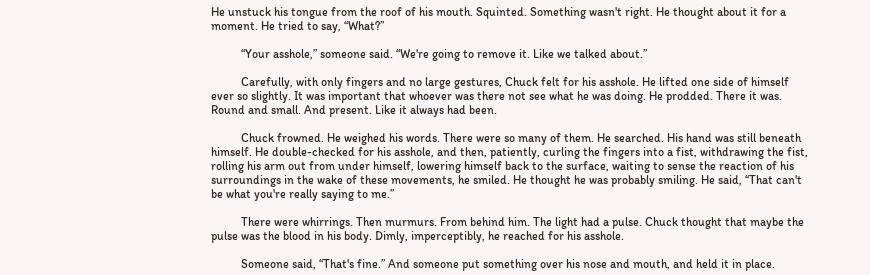He unstuck his tongue from the roof of his mouth. Squinted. Something wasn't right. He thought about it for a moment. He tried to say, “What?”

          “Your asshole,” someone said. “We're going to remove it. Like we talked about.”

          Carefully, with only fingers and no large gestures, Chuck felt for his asshole. He lifted one side of himself ever so slightly. It was important that whoever was there not see what he was doing. He prodded. There it was. Round and small. And present. Like it always had been.

          Chuck frowned. He weighed his words. There were so many of them. He searched. His hand was still beneath himself. He double-checked for his asshole, and then, patiently, curling the fingers into a fist, withdrawing the fist, rolling his arm out from under himself, lowering himself back to the surface, waiting to sense the reaction of his surroundings in the wake of these movements, he smiled. He thought he was probably smiling. He said, “That can't be what you're really saying to me.”

          There were whirrings. Then murmurs. From behind him. The light had a pulse. Chuck thought that maybe the pulse was the blood in his body. Dimly, imperceptibly, he reached for his asshole.

          Someone said, “That's fine.” And someone put something over his nose and mouth, and held it in place.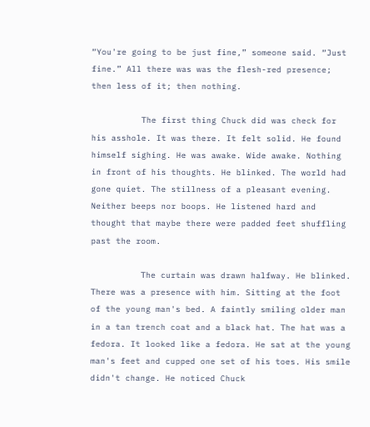“You're going to be just fine,” someone said. “Just fine.” All there was was the flesh-red presence; then less of it; then nothing.

          The first thing Chuck did was check for his asshole. It was there. It felt solid. He found himself sighing. He was awake. Wide awake. Nothing in front of his thoughts. He blinked. The world had gone quiet. The stillness of a pleasant evening. Neither beeps nor boops. He listened hard and thought that maybe there were padded feet shuffling past the room.

          The curtain was drawn halfway. He blinked. There was a presence with him. Sitting at the foot of the young man's bed. A faintly smiling older man in a tan trench coat and a black hat. The hat was a fedora. It looked like a fedora. He sat at the young man's feet and cupped one set of his toes. His smile didn't change. He noticed Chuck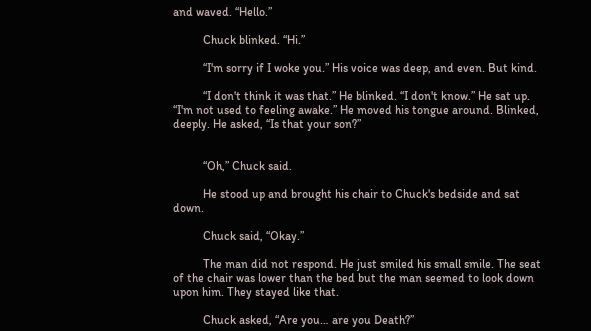and waved. “Hello.”

          Chuck blinked. “Hi.”

          “I'm sorry if I woke you.” His voice was deep, and even. But kind.

          “I don't think it was that.” He blinked. “I don't know.” He sat up. “I'm not used to feeling awake.” He moved his tongue around. Blinked, deeply. He asked, “Is that your son?”


          “Oh,” Chuck said.

          He stood up and brought his chair to Chuck's bedside and sat down.

          Chuck said, “Okay.”

          The man did not respond. He just smiled his small smile. The seat of the chair was lower than the bed but the man seemed to look down upon him. They stayed like that.

          Chuck asked, “Are you… are you Death?”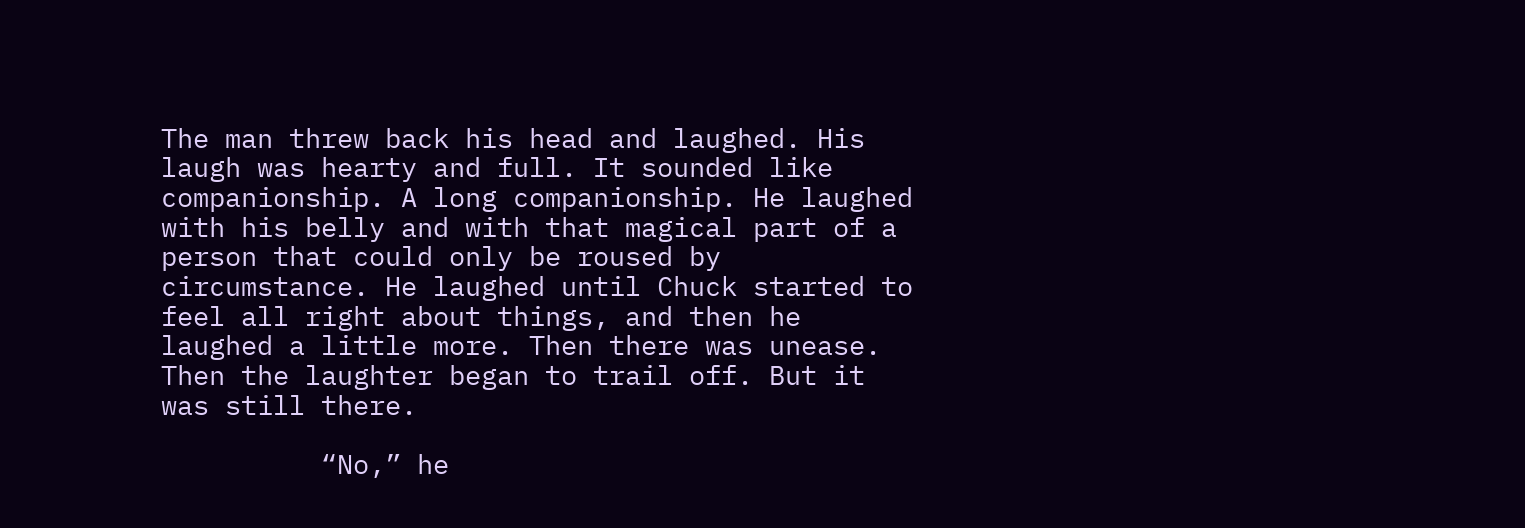The man threw back his head and laughed. His laugh was hearty and full. It sounded like companionship. A long companionship. He laughed with his belly and with that magical part of a person that could only be roused by circumstance. He laughed until Chuck started to feel all right about things, and then he laughed a little more. Then there was unease. Then the laughter began to trail off. But it was still there.

          “No,” he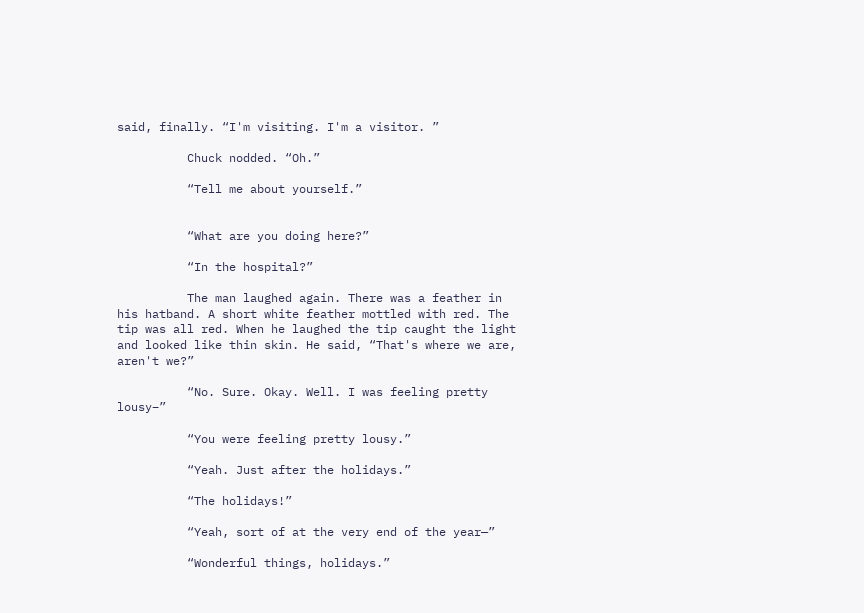said, finally. “I'm visiting. I'm a visitor. ”

          Chuck nodded. “Oh.”

          “Tell me about yourself.”


          “What are you doing here?”

          “In the hospital?”

          The man laughed again. There was a feather in his hatband. A short white feather mottled with red. The tip was all red. When he laughed the tip caught the light and looked like thin skin. He said, “That's where we are, aren't we?”

          “No. Sure. Okay. Well. I was feeling pretty lousy–”

          “You were feeling pretty lousy.”

          “Yeah. Just after the holidays.”

          “The holidays!”

          “Yeah, sort of at the very end of the year—”

          “Wonderful things, holidays.”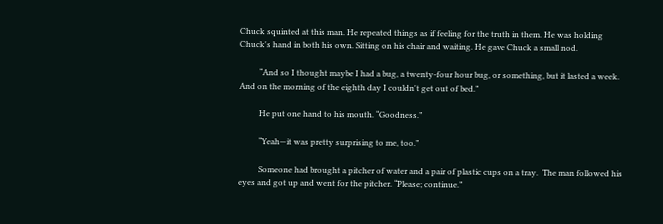Chuck squinted at this man. He repeated things as if feeling for the truth in them. He was holding Chuck's hand in both his own. Sitting on his chair and waiting. He gave Chuck a small nod.

          “And so I thought maybe I had a bug, a twenty-four hour bug, or something, but it lasted a week. And on the morning of the eighth day I couldn't get out of bed.”

          He put one hand to his mouth. “Goodness.”

          “Yeah—it was pretty surprising to me, too.”

          Someone had brought a pitcher of water and a pair of plastic cups on a tray.  The man followed his eyes and got up and went for the pitcher. “Please; continue.”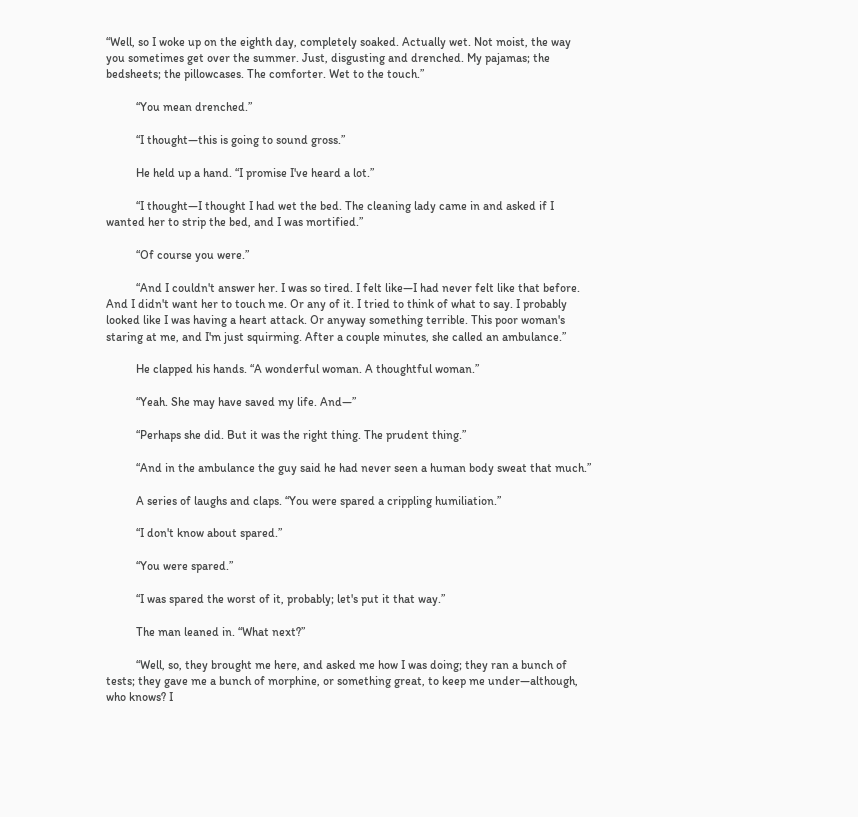“Well, so I woke up on the eighth day, completely soaked. Actually wet. Not moist, the way you sometimes get over the summer. Just, disgusting and drenched. My pajamas; the bedsheets; the pillowcases. The comforter. Wet to the touch.”

          “You mean drenched.”

          “I thought—this is going to sound gross.”

          He held up a hand. “I promise I've heard a lot.”

          “I thought—I thought I had wet the bed. The cleaning lady came in and asked if I wanted her to strip the bed, and I was mortified.”

          “Of course you were.”

          “And I couldn't answer her. I was so tired. I felt like—I had never felt like that before. And I didn't want her to touch me. Or any of it. I tried to think of what to say. I probably looked like I was having a heart attack. Or anyway something terrible. This poor woman's staring at me, and I'm just squirming. After a couple minutes, she called an ambulance.”

          He clapped his hands. “A wonderful woman. A thoughtful woman.”

          “Yeah. She may have saved my life. And—”

          “Perhaps she did. But it was the right thing. The prudent thing.”

          “And in the ambulance the guy said he had never seen a human body sweat that much.”

          A series of laughs and claps. “You were spared a crippling humiliation.”

          “I don't know about spared.”

          “You were spared.”

          “I was spared the worst of it, probably; let's put it that way.”

          The man leaned in. “What next?”

          “Well, so, they brought me here, and asked me how I was doing; they ran a bunch of tests; they gave me a bunch of morphine, or something great, to keep me under—although, who knows? I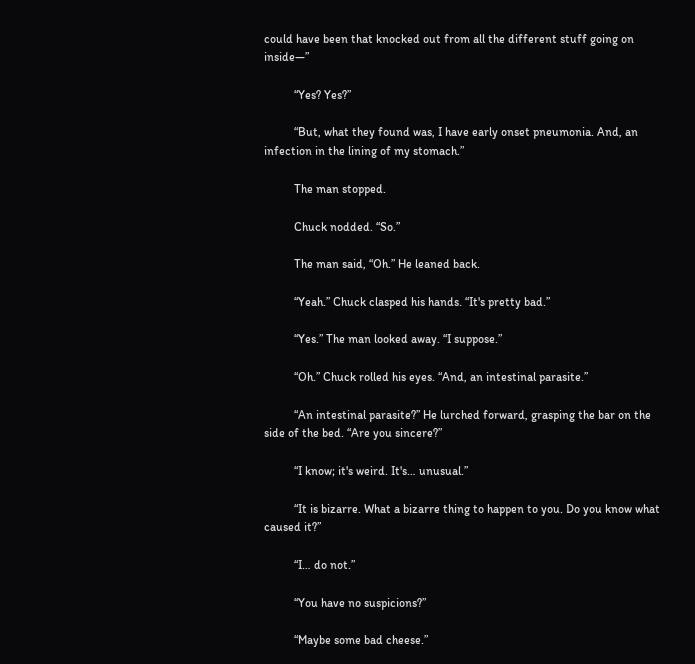could have been that knocked out from all the different stuff going on inside—”

          “Yes? Yes?”

          “But, what they found was, I have early onset pneumonia. And, an infection in the lining of my stomach.”

          The man stopped.

          Chuck nodded. “So.”

          The man said, “Oh.” He leaned back.

          “Yeah.” Chuck clasped his hands. “It's pretty bad.”

          “Yes.” The man looked away. “I suppose.”

          “Oh.” Chuck rolled his eyes. “And, an intestinal parasite.”

          “An intestinal parasite?” He lurched forward, grasping the bar on the side of the bed. “Are you sincere?”

          “I know; it's weird. It's… unusual.”

          “It is bizarre. What a bizarre thing to happen to you. Do you know what caused it?”

          “I… do not.”

          “You have no suspicions?”

          “Maybe some bad cheese.”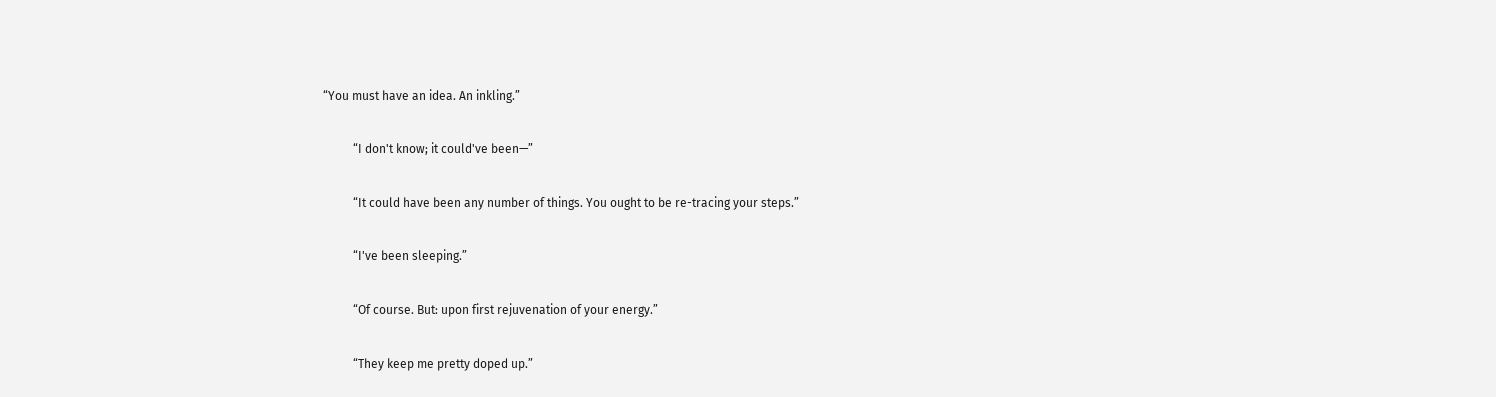“You must have an idea. An inkling.”

          “I don't know; it could've been—”

          “It could have been any number of things. You ought to be re-tracing your steps.”

          “I've been sleeping.”

          “Of course. But: upon first rejuvenation of your energy.”

          “They keep me pretty doped up.”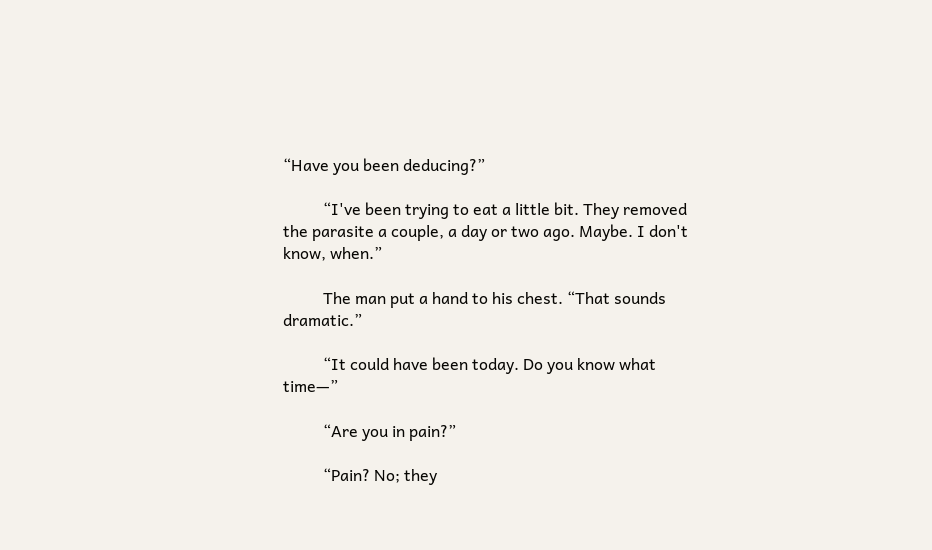“Have you been deducing?”

          “I've been trying to eat a little bit. They removed the parasite a couple, a day or two ago. Maybe. I don't know, when.”

          The man put a hand to his chest. “That sounds dramatic.”

          “It could have been today. Do you know what time—”

          “Are you in pain?”

          “Pain? No; they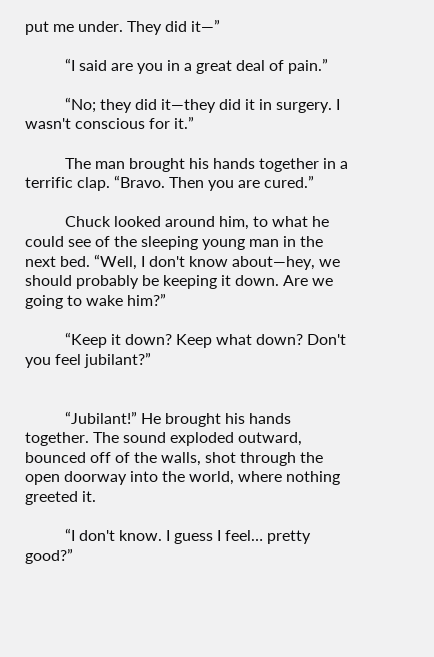put me under. They did it—”

          “I said are you in a great deal of pain.”

          “No; they did it—they did it in surgery. I wasn't conscious for it.”

          The man brought his hands together in a terrific clap. “Bravo. Then you are cured.”

          Chuck looked around him, to what he could see of the sleeping young man in the next bed. “Well, I don't know about—hey, we should probably be keeping it down. Are we going to wake him?”

          “Keep it down? Keep what down? Don't you feel jubilant?”


          “Jubilant!” He brought his hands together. The sound exploded outward, bounced off of the walls, shot through the open doorway into the world, where nothing greeted it.

          “I don't know. I guess I feel… pretty good?”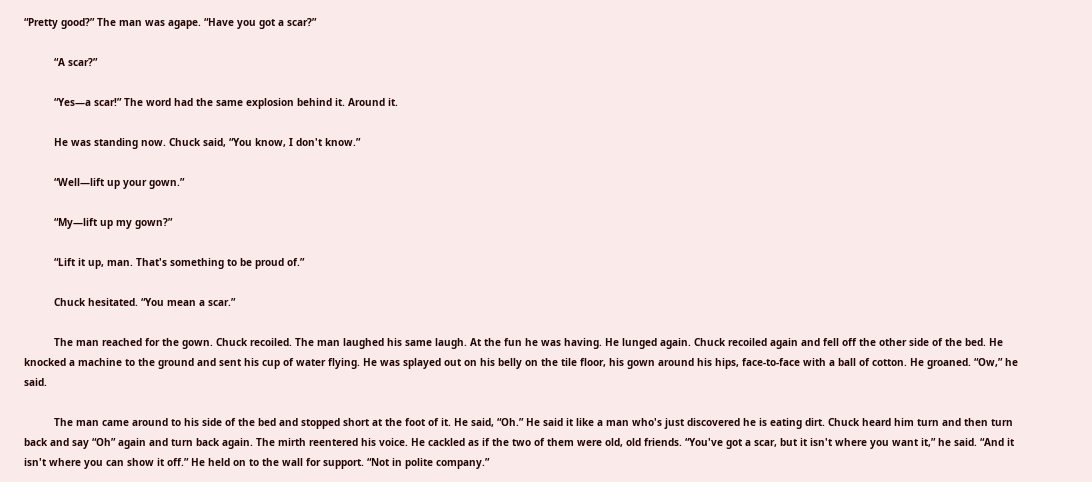“Pretty good?” The man was agape. “Have you got a scar?”

          “A scar?”

          “Yes—a scar!” The word had the same explosion behind it. Around it.

          He was standing now. Chuck said, “You know, I don't know.”

          “Well—lift up your gown.”

          “My—lift up my gown?”

          “Lift it up, man. That's something to be proud of.”

          Chuck hesitated. “You mean a scar.”

          The man reached for the gown. Chuck recoiled. The man laughed his same laugh. At the fun he was having. He lunged again. Chuck recoiled again and fell off the other side of the bed. He knocked a machine to the ground and sent his cup of water flying. He was splayed out on his belly on the tile floor, his gown around his hips, face-to-face with a ball of cotton. He groaned. “Ow,” he said.

          The man came around to his side of the bed and stopped short at the foot of it. He said, “Oh.” He said it like a man who's just discovered he is eating dirt. Chuck heard him turn and then turn back and say “Oh” again and turn back again. The mirth reentered his voice. He cackled as if the two of them were old, old friends. “You've got a scar, but it isn't where you want it,” he said. “And it isn't where you can show it off.” He held on to the wall for support. “Not in polite company.”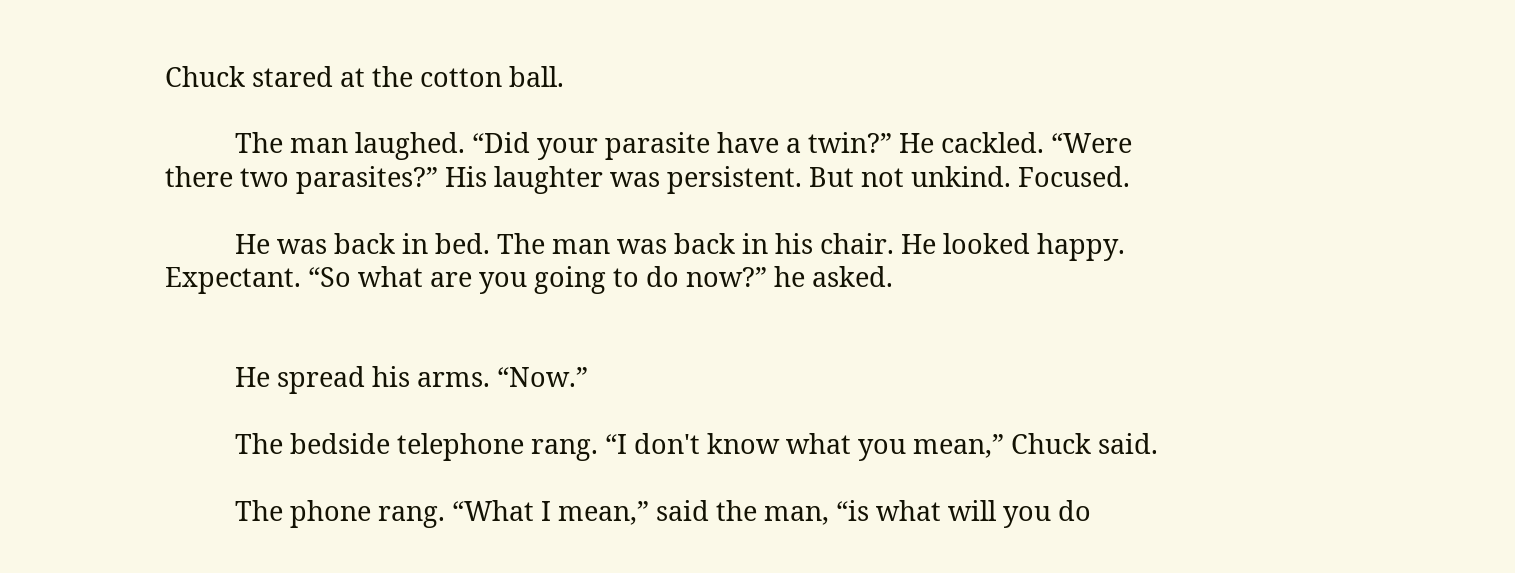Chuck stared at the cotton ball.

          The man laughed. “Did your parasite have a twin?” He cackled. “Were there two parasites?” His laughter was persistent. But not unkind. Focused.

          He was back in bed. The man was back in his chair. He looked happy. Expectant. “So what are you going to do now?” he asked.


          He spread his arms. “Now.”

          The bedside telephone rang. “I don't know what you mean,” Chuck said.

          The phone rang. “What I mean,” said the man, “is what will you do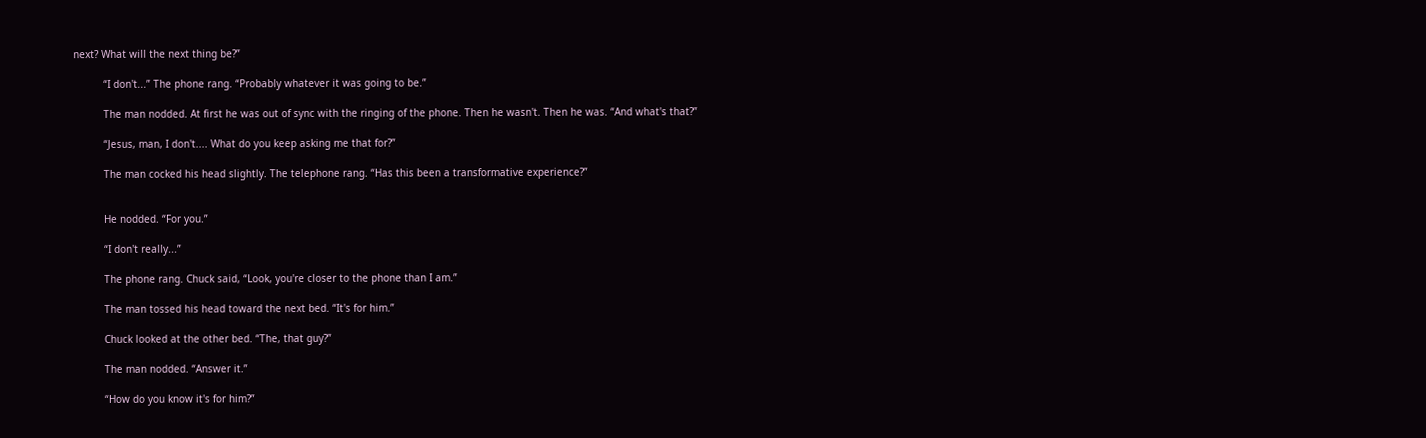next? What will the next thing be?”

          “I don't...” The phone rang. “Probably whatever it was going to be.”

          The man nodded. At first he was out of sync with the ringing of the phone. Then he wasn't. Then he was. “And what's that?”

          “Jesus, man, I don't.... What do you keep asking me that for?”

          The man cocked his head slightly. The telephone rang. “Has this been a transformative experience?”


          He nodded. “For you.”

          “I don't really...”

          The phone rang. Chuck said, “Look, you're closer to the phone than I am.”

          The man tossed his head toward the next bed. “It's for him.”

          Chuck looked at the other bed. “The, that guy?”

          The man nodded. “Answer it.”

          “How do you know it's for him?”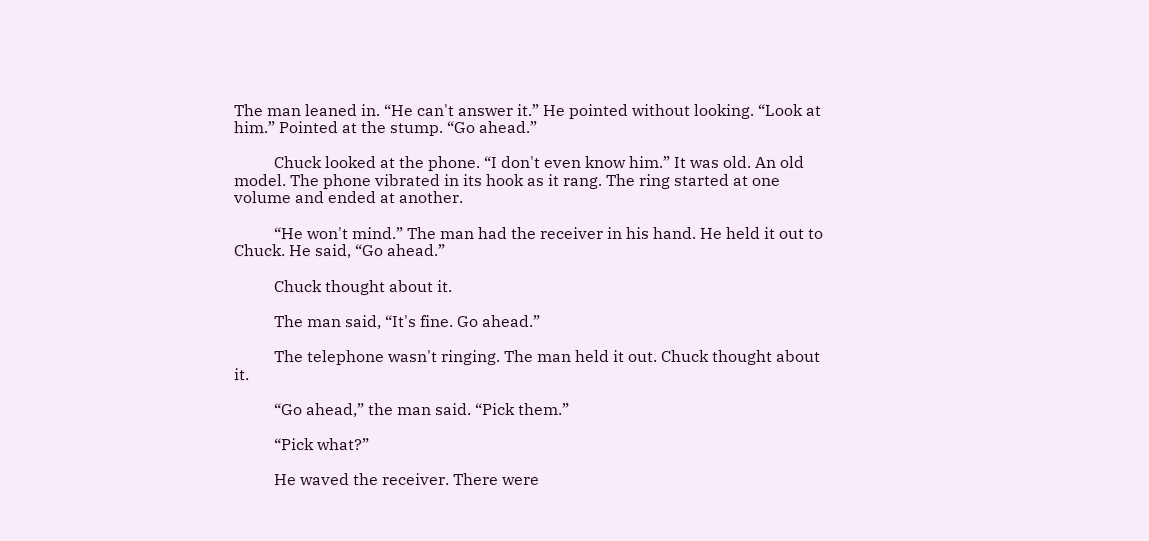The man leaned in. “He can't answer it.” He pointed without looking. “Look at him.” Pointed at the stump. “Go ahead.”

          Chuck looked at the phone. “I don't even know him.” It was old. An old model. The phone vibrated in its hook as it rang. The ring started at one volume and ended at another.

          “He won't mind.” The man had the receiver in his hand. He held it out to Chuck. He said, “Go ahead.”

          Chuck thought about it.

          The man said, “It's fine. Go ahead.”

          The telephone wasn't ringing. The man held it out. Chuck thought about it.

          “Go ahead,” the man said. “Pick them.”

          “Pick what?”

          He waved the receiver. There were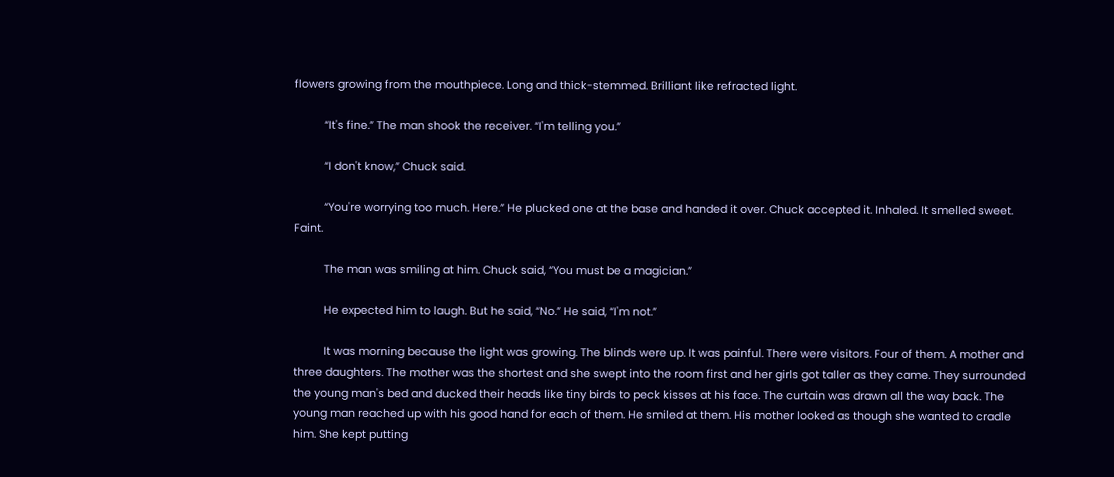flowers growing from the mouthpiece. Long and thick-stemmed. Brilliant like refracted light.

          “It's fine.” The man shook the receiver. “I'm telling you.”

          “I don't know,” Chuck said.

          “You're worrying too much. Here.” He plucked one at the base and handed it over. Chuck accepted it. Inhaled. It smelled sweet. Faint.

          The man was smiling at him. Chuck said, “You must be a magician.”

          He expected him to laugh. But he said, “No.” He said, “I'm not.”

          It was morning because the light was growing. The blinds were up. It was painful. There were visitors. Four of them. A mother and three daughters. The mother was the shortest and she swept into the room first and her girls got taller as they came. They surrounded the young man's bed and ducked their heads like tiny birds to peck kisses at his face. The curtain was drawn all the way back. The young man reached up with his good hand for each of them. He smiled at them. His mother looked as though she wanted to cradle him. She kept putting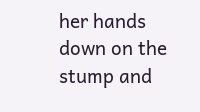her hands down on the stump and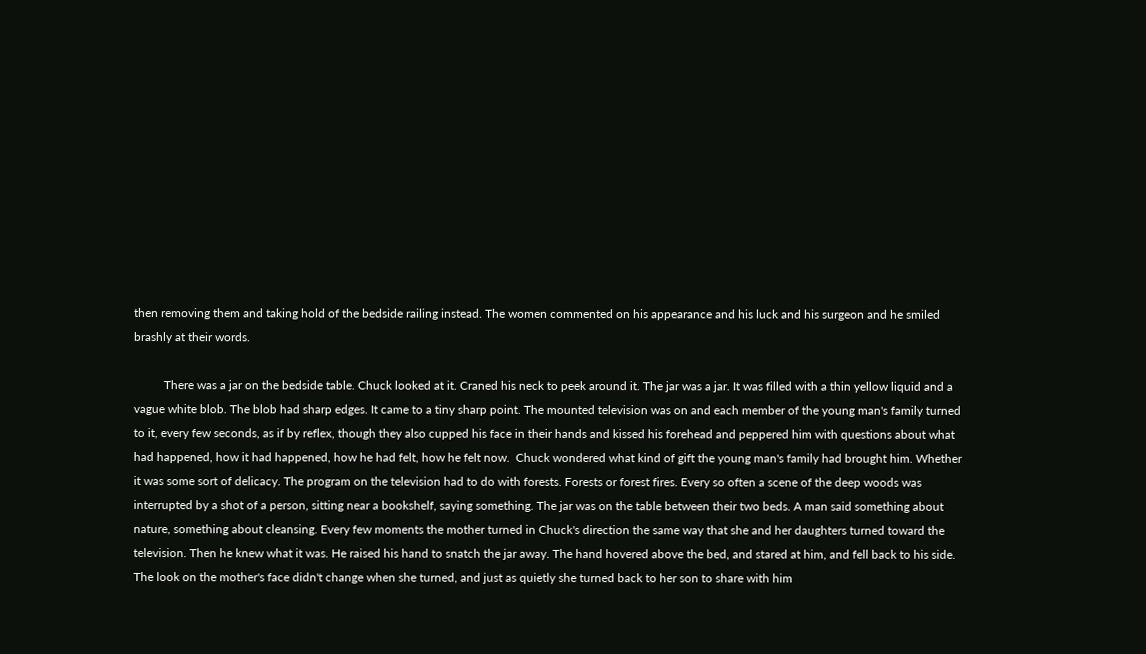then removing them and taking hold of the bedside railing instead. The women commented on his appearance and his luck and his surgeon and he smiled brashly at their words.

          There was a jar on the bedside table. Chuck looked at it. Craned his neck to peek around it. The jar was a jar. It was filled with a thin yellow liquid and a vague white blob. The blob had sharp edges. It came to a tiny sharp point. The mounted television was on and each member of the young man's family turned to it, every few seconds, as if by reflex, though they also cupped his face in their hands and kissed his forehead and peppered him with questions about what had happened, how it had happened, how he had felt, how he felt now.  Chuck wondered what kind of gift the young man's family had brought him. Whether it was some sort of delicacy. The program on the television had to do with forests. Forests or forest fires. Every so often a scene of the deep woods was interrupted by a shot of a person, sitting near a bookshelf, saying something. The jar was on the table between their two beds. A man said something about nature, something about cleansing. Every few moments the mother turned in Chuck's direction the same way that she and her daughters turned toward the television. Then he knew what it was. He raised his hand to snatch the jar away. The hand hovered above the bed, and stared at him, and fell back to his side.           The look on the mother's face didn't change when she turned, and just as quietly she turned back to her son to share with him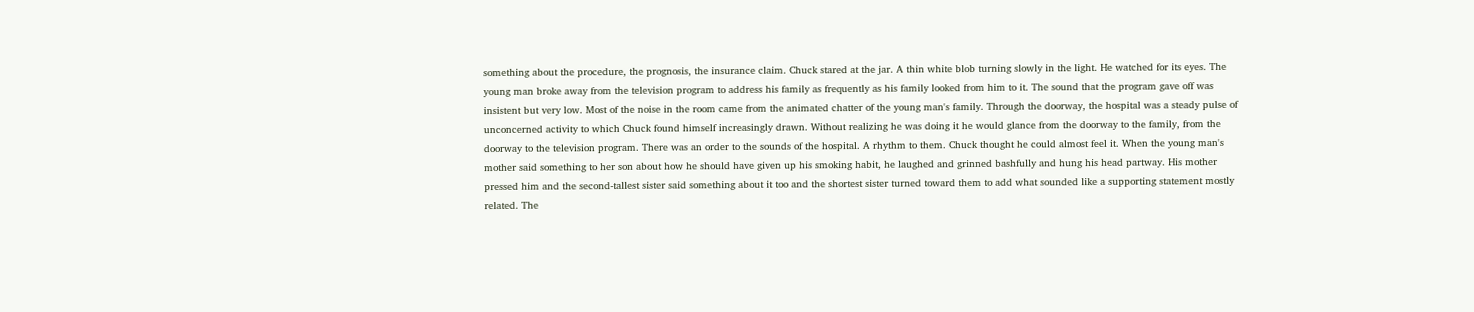something about the procedure, the prognosis, the insurance claim. Chuck stared at the jar. A thin white blob turning slowly in the light. He watched for its eyes. The young man broke away from the television program to address his family as frequently as his family looked from him to it. The sound that the program gave off was insistent but very low. Most of the noise in the room came from the animated chatter of the young man's family. Through the doorway, the hospital was a steady pulse of unconcerned activity to which Chuck found himself increasingly drawn. Without realizing he was doing it he would glance from the doorway to the family, from the doorway to the television program. There was an order to the sounds of the hospital. A rhythm to them. Chuck thought he could almost feel it. When the young man's mother said something to her son about how he should have given up his smoking habit, he laughed and grinned bashfully and hung his head partway. His mother pressed him and the second-tallest sister said something about it too and the shortest sister turned toward them to add what sounded like a supporting statement mostly related. The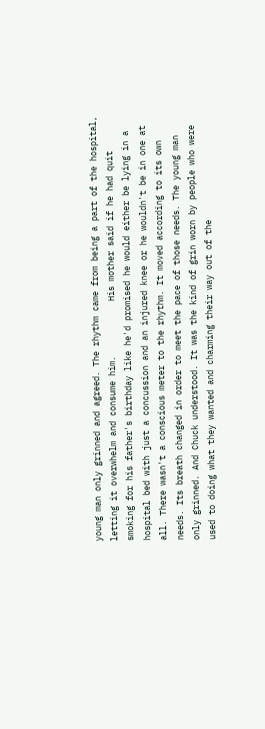young man only grinned and agreed. The rhythm came from being a part of the hospital, letting it overwhelm and consume him.           His mother said if he had quit smoking for his father's birthday like he'd promised he would either be lying in a hospital bed with just a concussion and an injured knee or he wouldn't be in one at all. There wasn't a conscious meter to the rhythm. It moved according to its own needs. Its breath changed in order to meet the pace of those needs. The young man only grinned. And Chuck understood. It was the kind of grin worn by people who were used to doing what they wanted and charming their way out of the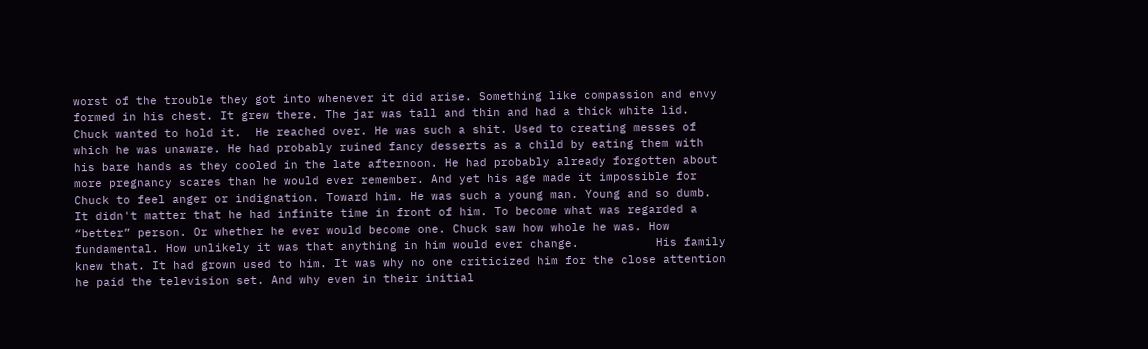worst of the trouble they got into whenever it did arise. Something like compassion and envy formed in his chest. It grew there. The jar was tall and thin and had a thick white lid. Chuck wanted to hold it.  He reached over. He was such a shit. Used to creating messes of which he was unaware. He had probably ruined fancy desserts as a child by eating them with his bare hands as they cooled in the late afternoon. He had probably already forgotten about more pregnancy scares than he would ever remember. And yet his age made it impossible for Chuck to feel anger or indignation. Toward him. He was such a young man. Young and so dumb. It didn't matter that he had infinite time in front of him. To become what was regarded a “better” person. Or whether he ever would become one. Chuck saw how whole he was. How fundamental. How unlikely it was that anything in him would ever change.           His family knew that. It had grown used to him. It was why no one criticized him for the close attention he paid the television set. And why even in their initial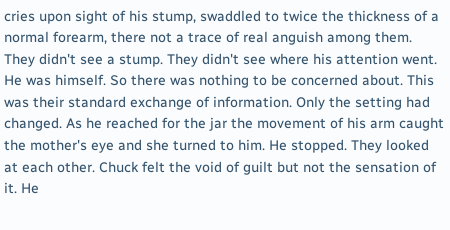cries upon sight of his stump, swaddled to twice the thickness of a normal forearm, there not a trace of real anguish among them. They didn't see a stump. They didn't see where his attention went. He was himself. So there was nothing to be concerned about. This was their standard exchange of information. Only the setting had changed. As he reached for the jar the movement of his arm caught the mother's eye and she turned to him. He stopped. They looked at each other. Chuck felt the void of guilt but not the sensation of it. He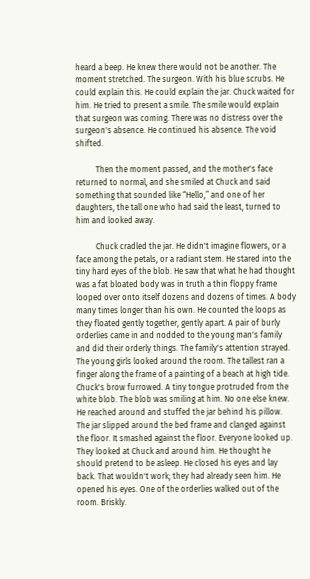heard a beep. He knew there would not be another. The moment stretched. The surgeon. With his blue scrubs. He could explain this. He could explain the jar. Chuck waited for him. He tried to present a smile. The smile would explain that surgeon was coming. There was no distress over the surgeon's absence. He continued his absence. The void shifted.

          Then the moment passed, and the mother's face returned to normal, and she smiled at Chuck and said something that sounded like “Hello,” and one of her daughters, the tall one who had said the least, turned to him and looked away.

          Chuck cradled the jar. He didn't imagine flowers, or a face among the petals, or a radiant stem. He stared into the tiny hard eyes of the blob. He saw that what he had thought was a fat bloated body was in truth a thin floppy frame looped over onto itself dozens and dozens of times. A body many times longer than his own. He counted the loops as they floated gently together, gently apart. A pair of burly orderlies came in and nodded to the young man's family and did their orderly things. The family's attention strayed. The young girls looked around the room. The tallest ran a finger along the frame of a painting of a beach at high tide. Chuck's brow furrowed. A tiny tongue protruded from the white blob. The blob was smiling at him. No one else knew. He reached around and stuffed the jar behind his pillow. The jar slipped around the bed frame and clanged against the floor. It smashed against the floor. Everyone looked up.           They looked at Chuck and around him. He thought he should pretend to be asleep. He closed his eyes and lay back. That wouldn't work; they had already seen him. He opened his eyes. One of the orderlies walked out of the room. Briskly.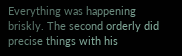Everything was happening briskly. The second orderly did precise things with his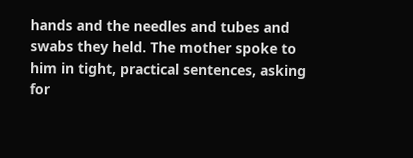hands and the needles and tubes and swabs they held. The mother spoke to him in tight, practical sentences, asking for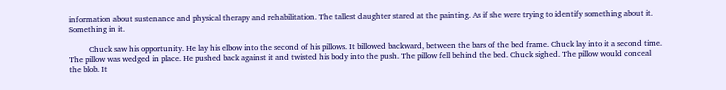information about sustenance and physical therapy and rehabilitation. The tallest daughter stared at the painting. As if she were trying to identify something about it. Something in it.

          Chuck saw his opportunity. He lay his elbow into the second of his pillows. It billowed backward, between the bars of the bed frame. Chuck lay into it a second time. The pillow was wedged in place. He pushed back against it and twisted his body into the push. The pillow fell behind the bed. Chuck sighed. The pillow would conceal the blob. It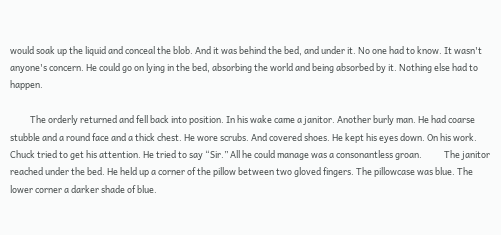would soak up the liquid and conceal the blob. And it was behind the bed, and under it. No one had to know. It wasn't anyone's concern. He could go on lying in the bed, absorbing the world and being absorbed by it. Nothing else had to happen.

          The orderly returned and fell back into position. In his wake came a janitor. Another burly man. He had coarse stubble and a round face and a thick chest. He wore scrubs. And covered shoes. He kept his eyes down. On his work. Chuck tried to get his attention. He tried to say “Sir.” All he could manage was a consonantless groan.           The janitor reached under the bed. He held up a corner of the pillow between two gloved fingers. The pillowcase was blue. The lower corner a darker shade of blue.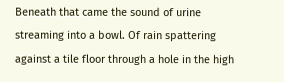Beneath that came the sound of urine streaming into a bowl. Of rain spattering against a tile floor through a hole in the high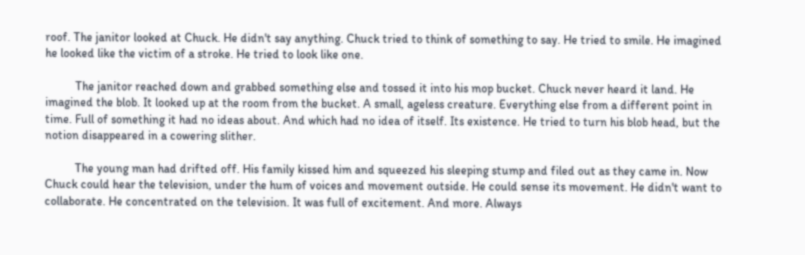roof. The janitor looked at Chuck. He didn't say anything. Chuck tried to think of something to say. He tried to smile. He imagined he looked like the victim of a stroke. He tried to look like one.

          The janitor reached down and grabbed something else and tossed it into his mop bucket. Chuck never heard it land. He imagined the blob. It looked up at the room from the bucket. A small, ageless creature. Everything else from a different point in time. Full of something it had no ideas about. And which had no idea of itself. Its existence. He tried to turn his blob head, but the notion disappeared in a cowering slither.

          The young man had drifted off. His family kissed him and squeezed his sleeping stump and filed out as they came in. Now Chuck could hear the television, under the hum of voices and movement outside. He could sense its movement. He didn't want to collaborate. He concentrated on the television. It was full of excitement. And more. Always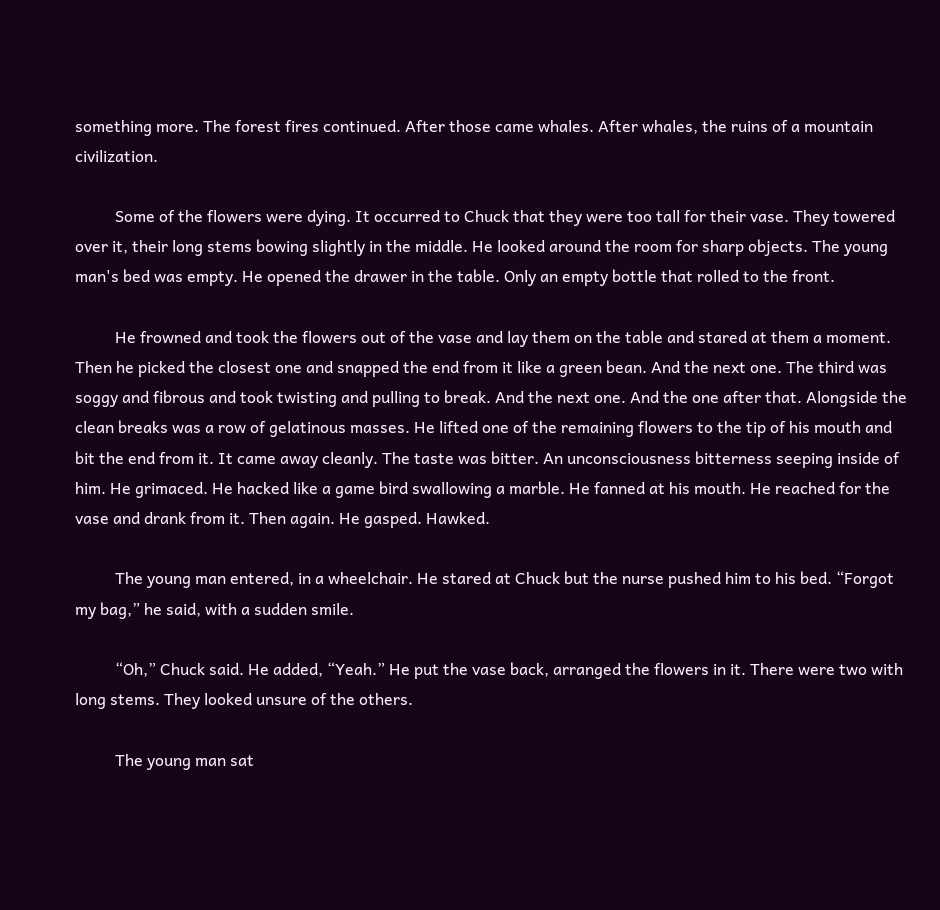something more. The forest fires continued. After those came whales. After whales, the ruins of a mountain civilization.

          Some of the flowers were dying. It occurred to Chuck that they were too tall for their vase. They towered over it, their long stems bowing slightly in the middle. He looked around the room for sharp objects. The young man's bed was empty. He opened the drawer in the table. Only an empty bottle that rolled to the front.

          He frowned and took the flowers out of the vase and lay them on the table and stared at them a moment. Then he picked the closest one and snapped the end from it like a green bean. And the next one. The third was soggy and fibrous and took twisting and pulling to break. And the next one. And the one after that. Alongside the clean breaks was a row of gelatinous masses. He lifted one of the remaining flowers to the tip of his mouth and bit the end from it. It came away cleanly. The taste was bitter. An unconsciousness bitterness seeping inside of him. He grimaced. He hacked like a game bird swallowing a marble. He fanned at his mouth. He reached for the vase and drank from it. Then again. He gasped. Hawked.

          The young man entered, in a wheelchair. He stared at Chuck but the nurse pushed him to his bed. “Forgot my bag,” he said, with a sudden smile.

          “Oh,” Chuck said. He added, “Yeah.” He put the vase back, arranged the flowers in it. There were two with long stems. They looked unsure of the others.

          The young man sat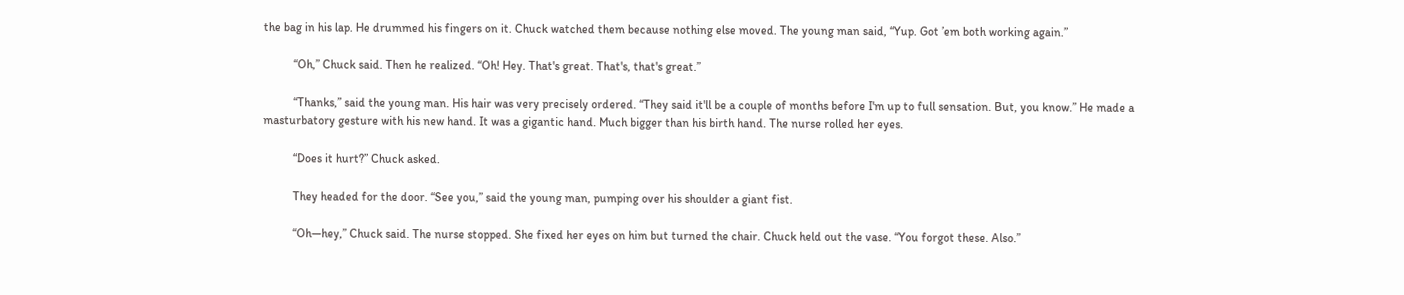the bag in his lap. He drummed his fingers on it. Chuck watched them because nothing else moved. The young man said, “Yup. Got ’em both working again.”

          “Oh,” Chuck said. Then he realized. “Oh! Hey. That's great. That's, that's great.”

          “Thanks,” said the young man. His hair was very precisely ordered. “They said it'll be a couple of months before I'm up to full sensation. But, you know.” He made a masturbatory gesture with his new hand. It was a gigantic hand. Much bigger than his birth hand. The nurse rolled her eyes.

          “Does it hurt?” Chuck asked.

          They headed for the door. “See you,” said the young man, pumping over his shoulder a giant fist.

          “Oh—hey,” Chuck said. The nurse stopped. She fixed her eyes on him but turned the chair. Chuck held out the vase. “You forgot these. Also.”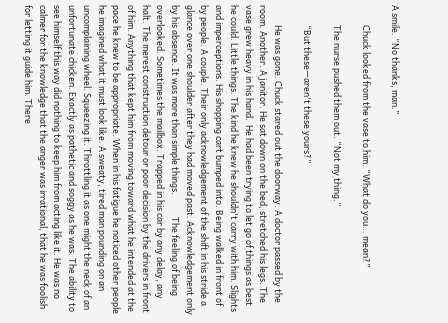A smile. “No thanks, man.”

          Chuck looked from the vase to him. “What do you… mean?”

          The nurse pushed them out. “Not my thing.”

          “But these—aren't these yours?”

          He was gone. Chuck stared out the doorway. A doctor passed by the room. Another. A janitor. He sat down on the bed, stretched his legs. The vase grew heavy in his hand.  He had been trying to let go of things as best he could. Little things. The kind he knew he shouldn't carry with him. Slights and imperceptions. His shopping cart bumped into. Being walked in front of by people. A couple. Their only acknowledgement of the shift in his stride a glance over one shoulder after they had moved past. Acknowledgement only by his absence. It was more than simple things.           The feeling of being overlooked. Sometimes the mailbox. Trapped in his car by any delay, any halt. The merest construction detour or poor decision by the drivers in front of him. Anything that kept him from moving toward what he intended at the pace he knew to be appropriate. When in his fatigue he noticed other people he imagined what it must look like. A sweaty, tired man pounding on an uncomplaining wheel. Squeezing it. Throttling it as one might the neck of an unfortunate chicken. Exactly as pathetic and soggy as he was. The ability to see himself this way did nothing to keep him from acting like it. He was no calmer for the knowledge that the anger was irrational, that he was foolish for letting it guide him. There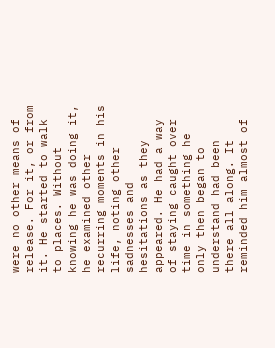were no other means of release. For it, or from it. He started to walk to places. Without knowing he was doing it, he examined other recurring moments in his life, noting other sadnesses and hesitations as they appeared. He had a way of staying caught over time in something he only then began to understand had been there all along. It reminded him almost of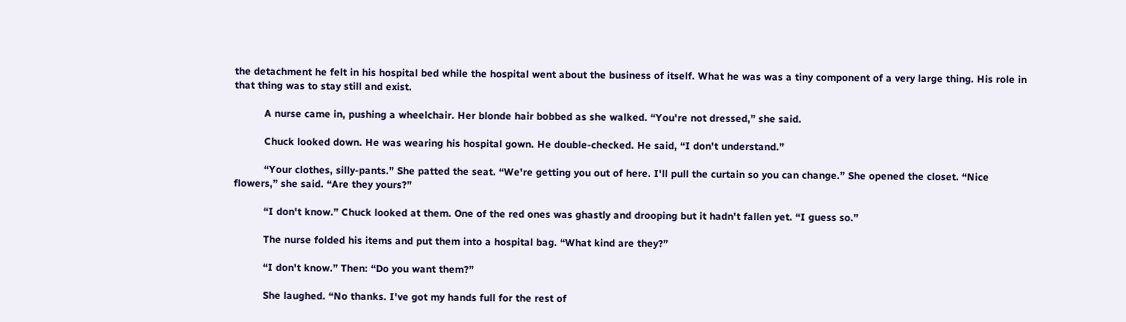the detachment he felt in his hospital bed while the hospital went about the business of itself. What he was was a tiny component of a very large thing. His role in that thing was to stay still and exist.

          A nurse came in, pushing a wheelchair. Her blonde hair bobbed as she walked. “You're not dressed,” she said.

          Chuck looked down. He was wearing his hospital gown. He double-checked. He said, “I don't understand.”

          “Your clothes, silly-pants.” She patted the seat. “We're getting you out of here. I'll pull the curtain so you can change.” She opened the closet. “Nice flowers,” she said. “Are they yours?”

          “I don't know.” Chuck looked at them. One of the red ones was ghastly and drooping but it hadn't fallen yet. “I guess so.”

          The nurse folded his items and put them into a hospital bag. “What kind are they?”

          “I don't know.” Then: “Do you want them?”

          She laughed. “No thanks. I've got my hands full for the rest of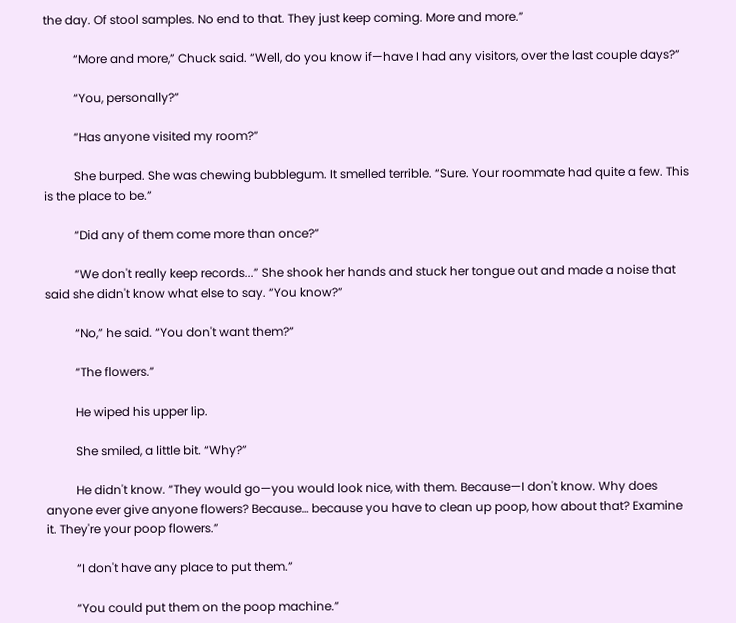the day. Of stool samples. No end to that. They just keep coming. More and more.”

          “More and more,” Chuck said. “Well, do you know if—have I had any visitors, over the last couple days?”

          “You, personally?”

          “Has anyone visited my room?”

          She burped. She was chewing bubblegum. It smelled terrible. “Sure. Your roommate had quite a few. This is the place to be.”

          “Did any of them come more than once?”

          “We don't really keep records...” She shook her hands and stuck her tongue out and made a noise that said she didn't know what else to say. “You know?”

          “No,” he said. “You don't want them?”

          “The flowers.”

          He wiped his upper lip.

          She smiled, a little bit. “Why?”

          He didn't know. “They would go—you would look nice, with them. Because—I don't know. Why does anyone ever give anyone flowers? Because… because you have to clean up poop, how about that? Examine it. They're your poop flowers.”

          “I don't have any place to put them.”

          “You could put them on the poop machine.”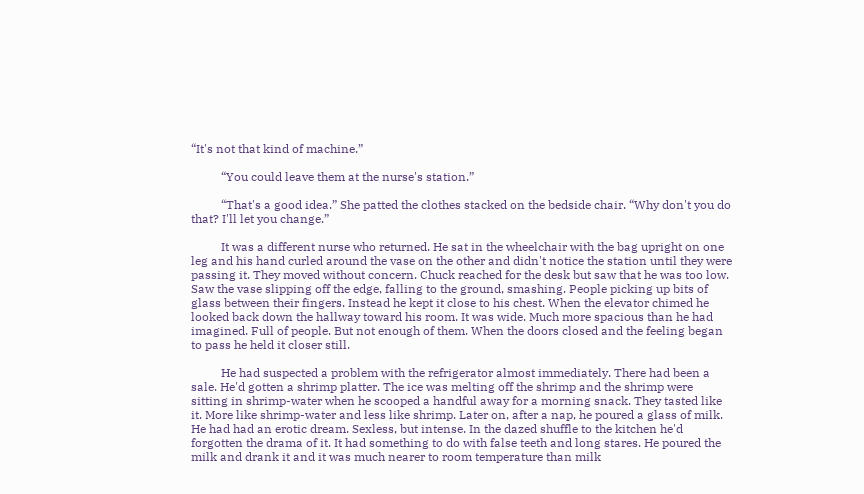“It's not that kind of machine.”

          “You could leave them at the nurse's station.”

          “That's a good idea.” She patted the clothes stacked on the bedside chair. “Why don't you do that? I'll let you change.”

          It was a different nurse who returned. He sat in the wheelchair with the bag upright on one leg and his hand curled around the vase on the other and didn't notice the station until they were passing it. They moved without concern. Chuck reached for the desk but saw that he was too low. Saw the vase slipping off the edge, falling to the ground, smashing. People picking up bits of glass between their fingers. Instead he kept it close to his chest. When the elevator chimed he looked back down the hallway toward his room. It was wide. Much more spacious than he had imagined. Full of people. But not enough of them. When the doors closed and the feeling began to pass he held it closer still.

          He had suspected a problem with the refrigerator almost immediately. There had been a sale. He'd gotten a shrimp platter. The ice was melting off the shrimp and the shrimp were sitting in shrimp-water when he scooped a handful away for a morning snack. They tasted like it. More like shrimp-water and less like shrimp. Later on, after a nap, he poured a glass of milk. He had had an erotic dream. Sexless, but intense. In the dazed shuffle to the kitchen he'd forgotten the drama of it. It had something to do with false teeth and long stares. He poured the milk and drank it and it was much nearer to room temperature than milk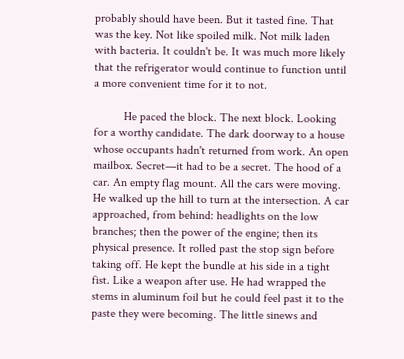probably should have been. But it tasted fine. That was the key. Not like spoiled milk. Not milk laden with bacteria. It couldn't be. It was much more likely that the refrigerator would continue to function until a more convenient time for it to not.

          He paced the block. The next block. Looking for a worthy candidate. The dark doorway to a house whose occupants hadn't returned from work. An open mailbox. Secret—it had to be a secret. The hood of a car. An empty flag mount. All the cars were moving. He walked up the hill to turn at the intersection. A car approached, from behind: headlights on the low branches; then the power of the engine; then its physical presence. It rolled past the stop sign before taking off. He kept the bundle at his side in a tight fist. Like a weapon after use. He had wrapped the stems in aluminum foil but he could feel past it to the paste they were becoming. The little sinews and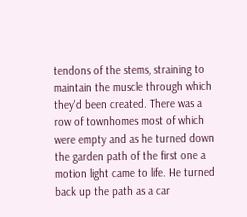tendons of the stems, straining to maintain the muscle through which they'd been created. There was a row of townhomes most of which were empty and as he turned down the garden path of the first one a motion light came to life. He turned back up the path as a car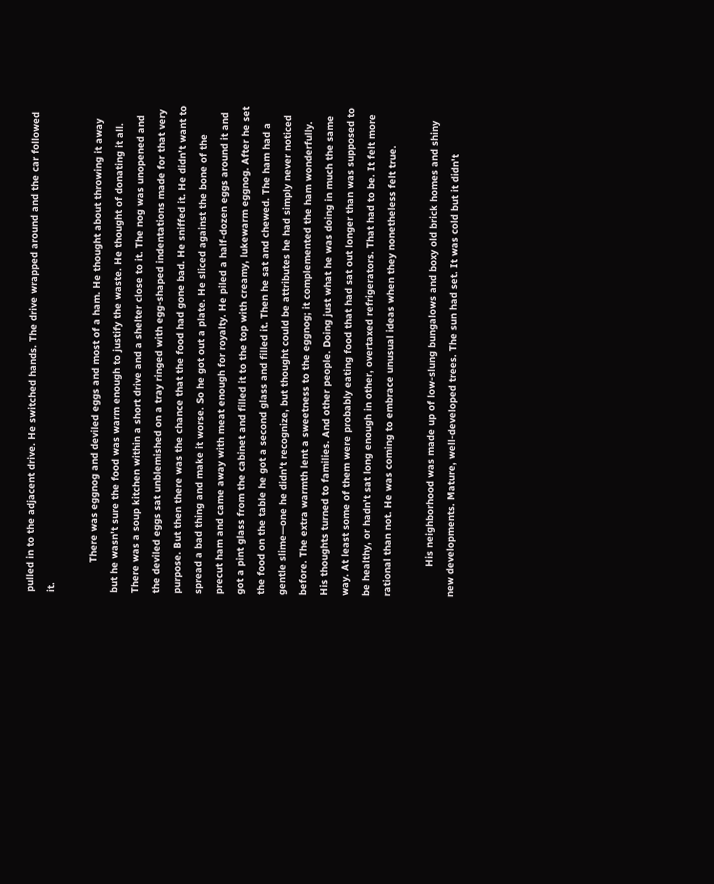pulled in to the adjacent drive. He switched hands. The drive wrapped around and the car followed it.

          There was eggnog and deviled eggs and most of a ham. He thought about throwing it away but he wasn't sure the food was warm enough to justify the waste. He thought of donating it all. There was a soup kitchen within a short drive and a shelter close to it. The nog was unopened and the deviled eggs sat unblemished on a tray ringed with egg-shaped indentations made for that very purpose. But then there was the chance that the food had gone bad. He sniffed it. He didn't want to spread a bad thing and make it worse. So he got out a plate. He sliced against the bone of the precut ham and came away with meat enough for royalty. He piled a half-dozen eggs around it and got a pint glass from the cabinet and filled it to the top with creamy, lukewarm eggnog. After he set the food on the table he got a second glass and filled it. Then he sat and chewed. The ham had a gentle slime—one he didn't recognize, but thought could be attributes he had simply never noticed before. The extra warmth lent a sweetness to the eggnog; it complemented the ham wonderfully. His thoughts turned to families. And other people. Doing just what he was doing in much the same way. At least some of them were probably eating food that had sat out longer than was supposed to be healthy, or hadn't sat long enough in other, overtaxed refrigerators. That had to be. It felt more rational than not. He was coming to embrace unusual ideas when they nonetheless felt true.

          His neighborhood was made up of low-slung bungalows and boxy old brick homes and shiny new developments. Mature, well-developed trees. The sun had set. It was cold but it didn't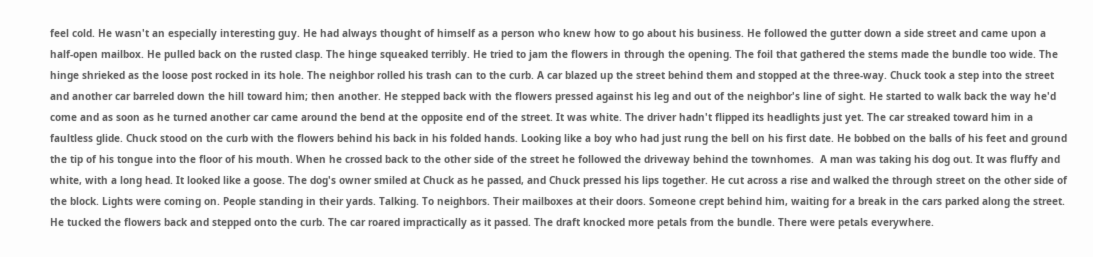feel cold. He wasn't an especially interesting guy. He had always thought of himself as a person who knew how to go about his business. He followed the gutter down a side street and came upon a half-open mailbox. He pulled back on the rusted clasp. The hinge squeaked terribly. He tried to jam the flowers in through the opening. The foil that gathered the stems made the bundle too wide. The hinge shrieked as the loose post rocked in its hole. The neighbor rolled his trash can to the curb. A car blazed up the street behind them and stopped at the three-way. Chuck took a step into the street and another car barreled down the hill toward him; then another. He stepped back with the flowers pressed against his leg and out of the neighbor's line of sight. He started to walk back the way he'd come and as soon as he turned another car came around the bend at the opposite end of the street. It was white. The driver hadn't flipped its headlights just yet. The car streaked toward him in a faultless glide. Chuck stood on the curb with the flowers behind his back in his folded hands. Looking like a boy who had just rung the bell on his first date. He bobbed on the balls of his feet and ground the tip of his tongue into the floor of his mouth. When he crossed back to the other side of the street he followed the driveway behind the townhomes.  A man was taking his dog out. It was fluffy and white, with a long head. It looked like a goose. The dog's owner smiled at Chuck as he passed, and Chuck pressed his lips together. He cut across a rise and walked the through street on the other side of the block. Lights were coming on. People standing in their yards. Talking. To neighbors. Their mailboxes at their doors. Someone crept behind him, waiting for a break in the cars parked along the street. He tucked the flowers back and stepped onto the curb. The car roared impractically as it passed. The draft knocked more petals from the bundle. There were petals everywhere.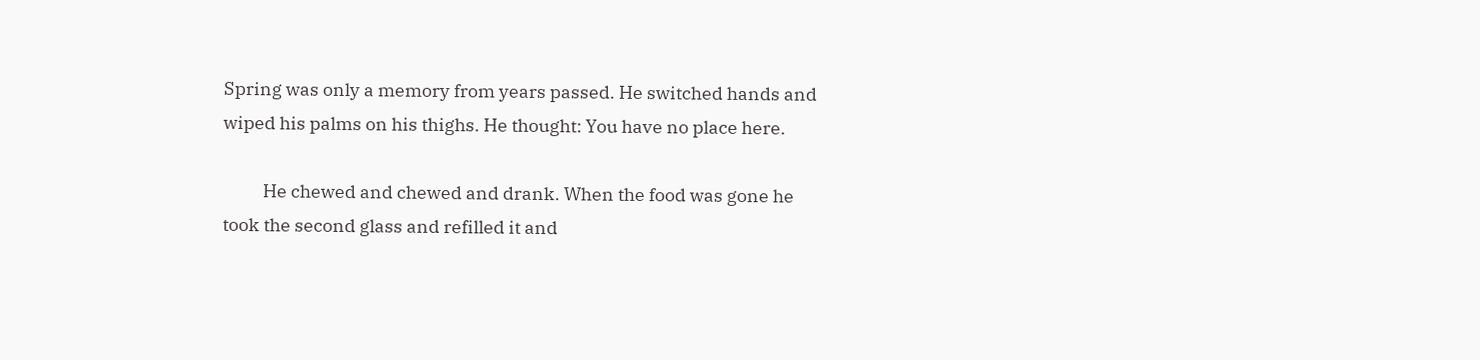Spring was only a memory from years passed. He switched hands and wiped his palms on his thighs. He thought: You have no place here.

          He chewed and chewed and drank. When the food was gone he took the second glass and refilled it and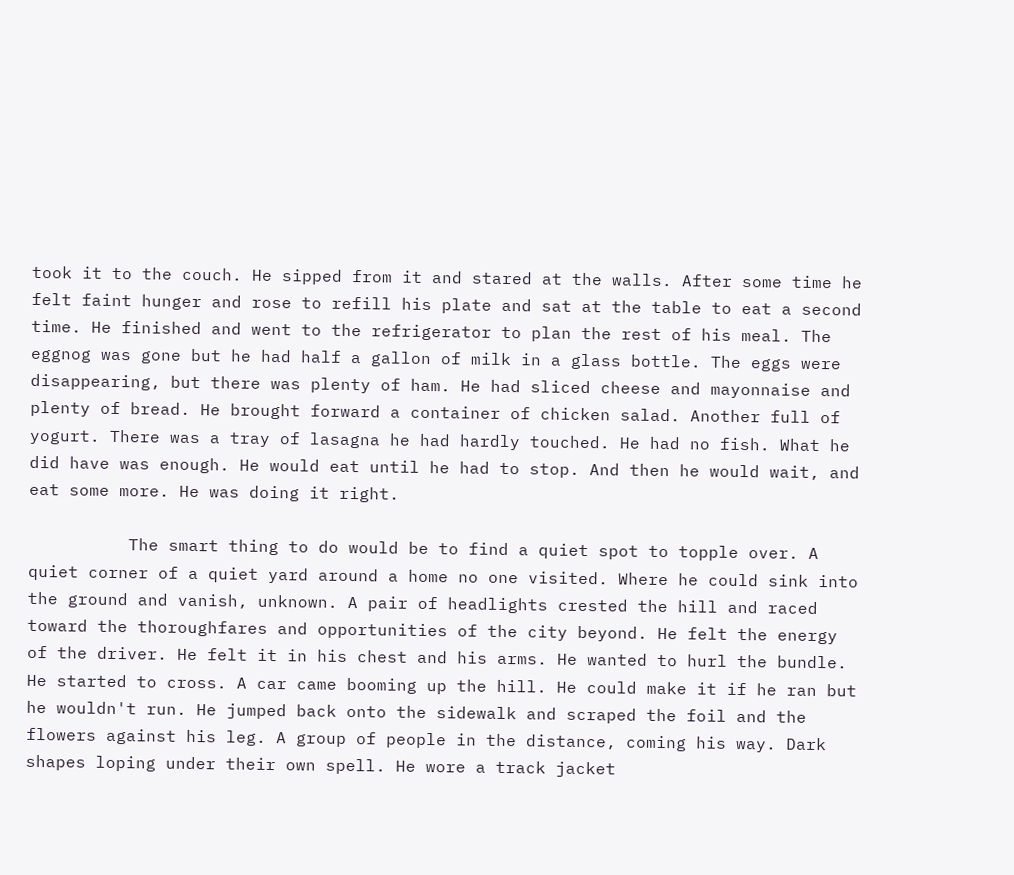took it to the couch. He sipped from it and stared at the walls. After some time he felt faint hunger and rose to refill his plate and sat at the table to eat a second time. He finished and went to the refrigerator to plan the rest of his meal. The eggnog was gone but he had half a gallon of milk in a glass bottle. The eggs were disappearing, but there was plenty of ham. He had sliced cheese and mayonnaise and plenty of bread. He brought forward a container of chicken salad. Another full of yogurt. There was a tray of lasagna he had hardly touched. He had no fish. What he did have was enough. He would eat until he had to stop. And then he would wait, and eat some more. He was doing it right.

          The smart thing to do would be to find a quiet spot to topple over. A quiet corner of a quiet yard around a home no one visited. Where he could sink into the ground and vanish, unknown. A pair of headlights crested the hill and raced toward the thoroughfares and opportunities of the city beyond. He felt the energy of the driver. He felt it in his chest and his arms. He wanted to hurl the bundle. He started to cross. A car came booming up the hill. He could make it if he ran but he wouldn't run. He jumped back onto the sidewalk and scraped the foil and the flowers against his leg. A group of people in the distance, coming his way. Dark shapes loping under their own spell. He wore a track jacket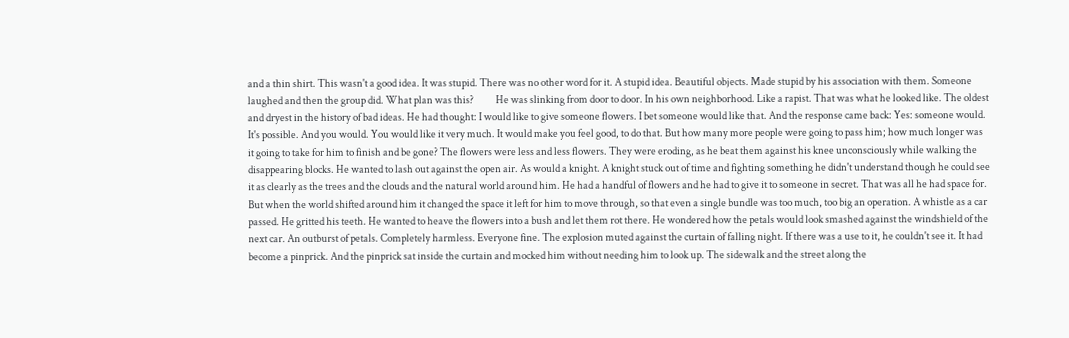and a thin shirt. This wasn't a good idea. It was stupid. There was no other word for it. A stupid idea. Beautiful objects. Made stupid by his association with them. Someone laughed and then the group did. What plan was this?           He was slinking from door to door. In his own neighborhood. Like a rapist. That was what he looked like. The oldest and dryest in the history of bad ideas. He had thought: I would like to give someone flowers. I bet someone would like that. And the response came back: Yes: someone would. It's possible. And you would. You would like it very much. It would make you feel good, to do that. But how many more people were going to pass him; how much longer was it going to take for him to finish and be gone? The flowers were less and less flowers. They were eroding, as he beat them against his knee unconsciously while walking the disappearing blocks. He wanted to lash out against the open air. As would a knight. A knight stuck out of time and fighting something he didn't understand though he could see it as clearly as the trees and the clouds and the natural world around him. He had a handful of flowers and he had to give it to someone in secret. That was all he had space for. But when the world shifted around him it changed the space it left for him to move through, so that even a single bundle was too much, too big an operation. A whistle as a car passed. He gritted his teeth. He wanted to heave the flowers into a bush and let them rot there. He wondered how the petals would look smashed against the windshield of the next car. An outburst of petals. Completely harmless. Everyone fine. The explosion muted against the curtain of falling night. If there was a use to it, he couldn't see it. It had become a pinprick. And the pinprick sat inside the curtain and mocked him without needing him to look up. The sidewalk and the street along the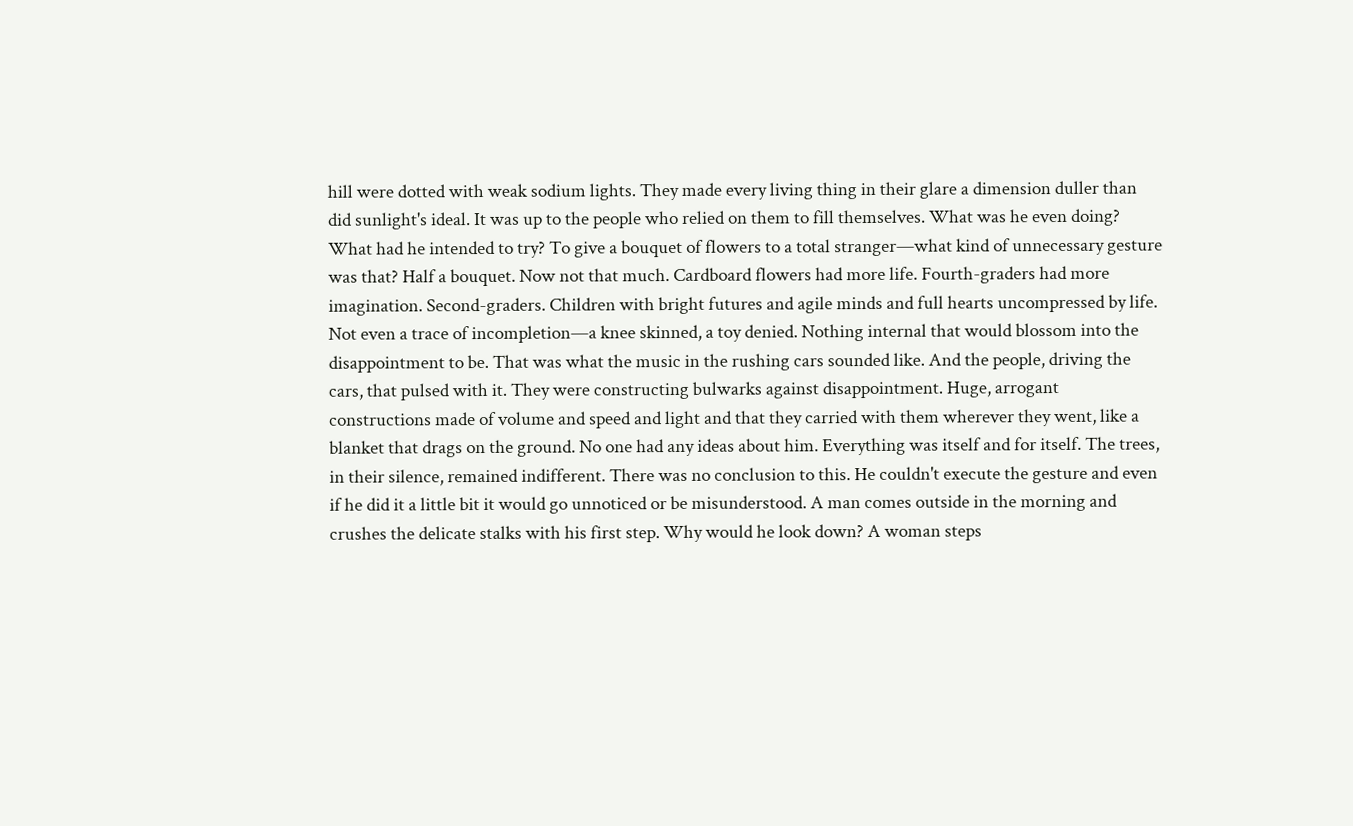hill were dotted with weak sodium lights. They made every living thing in their glare a dimension duller than did sunlight's ideal. It was up to the people who relied on them to fill themselves. What was he even doing? What had he intended to try? To give a bouquet of flowers to a total stranger—what kind of unnecessary gesture was that? Half a bouquet. Now not that much. Cardboard flowers had more life. Fourth-graders had more imagination. Second-graders. Children with bright futures and agile minds and full hearts uncompressed by life. Not even a trace of incompletion—a knee skinned, a toy denied. Nothing internal that would blossom into the disappointment to be. That was what the music in the rushing cars sounded like. And the people, driving the cars, that pulsed with it. They were constructing bulwarks against disappointment. Huge, arrogant constructions made of volume and speed and light and that they carried with them wherever they went, like a blanket that drags on the ground. No one had any ideas about him. Everything was itself and for itself. The trees, in their silence, remained indifferent. There was no conclusion to this. He couldn't execute the gesture and even if he did it a little bit it would go unnoticed or be misunderstood. A man comes outside in the morning and crushes the delicate stalks with his first step. Why would he look down? A woman steps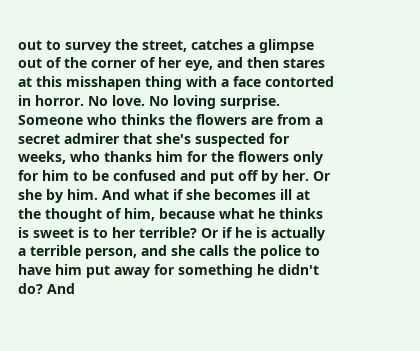out to survey the street, catches a glimpse out of the corner of her eye, and then stares at this misshapen thing with a face contorted in horror. No love. No loving surprise. Someone who thinks the flowers are from a secret admirer that she's suspected for weeks, who thanks him for the flowers only for him to be confused and put off by her. Or she by him. And what if she becomes ill at the thought of him, because what he thinks is sweet is to her terrible? Or if he is actually a terrible person, and she calls the police to have him put away for something he didn't do? And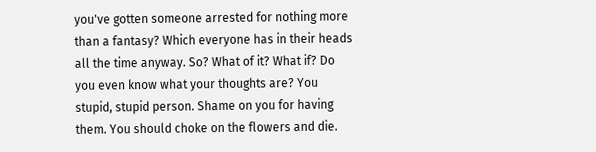you've gotten someone arrested for nothing more than a fantasy? Which everyone has in their heads all the time anyway. So? What of it? What if? Do you even know what your thoughts are? You stupid, stupid person. Shame on you for having them. You should choke on the flowers and die.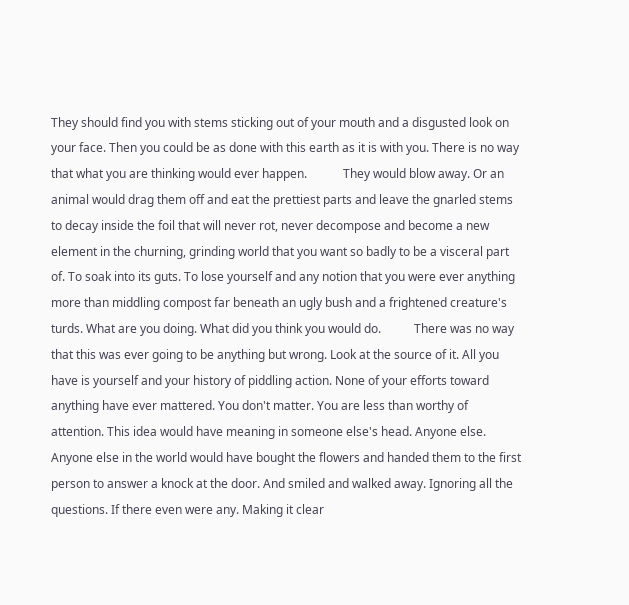They should find you with stems sticking out of your mouth and a disgusted look on your face. Then you could be as done with this earth as it is with you. There is no way that what you are thinking would ever happen.            They would blow away. Or an animal would drag them off and eat the prettiest parts and leave the gnarled stems to decay inside the foil that will never rot, never decompose and become a new element in the churning, grinding world that you want so badly to be a visceral part of. To soak into its guts. To lose yourself and any notion that you were ever anything more than middling compost far beneath an ugly bush and a frightened creature's turds. What are you doing. What did you think you would do.           There was no way that this was ever going to be anything but wrong. Look at the source of it. All you have is yourself and your history of piddling action. None of your efforts toward anything have ever mattered. You don't matter. You are less than worthy of attention. This idea would have meaning in someone else's head. Anyone else. Anyone else in the world would have bought the flowers and handed them to the first person to answer a knock at the door. And smiled and walked away. Ignoring all the questions. If there even were any. Making it clear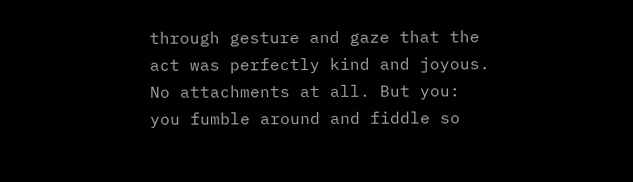through gesture and gaze that the act was perfectly kind and joyous. No attachments at all. But you: you fumble around and fiddle so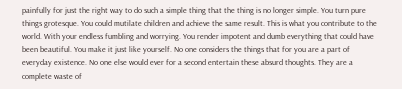painfully for just the right way to do such a simple thing that the thing is no longer simple. You turn pure things grotesque. You could mutilate children and achieve the same result. This is what you contribute to the world. With your endless fumbling and worrying. You render impotent and dumb everything that could have been beautiful. You make it just like yourself. No one considers the things that for you are a part of everyday existence. No one else would ever for a second entertain these absurd thoughts. They are a complete waste of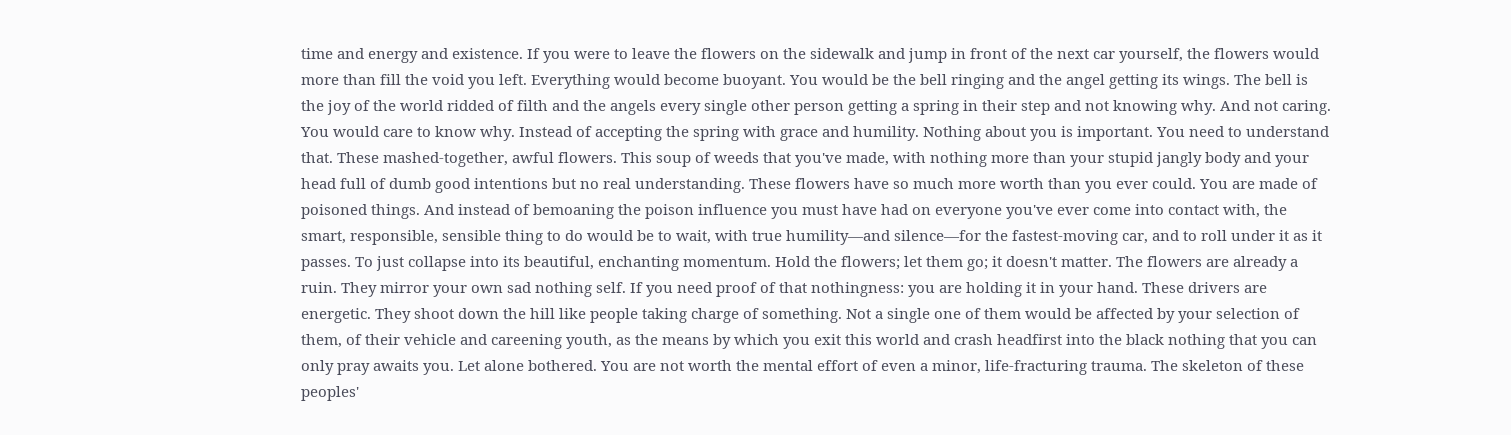time and energy and existence. If you were to leave the flowers on the sidewalk and jump in front of the next car yourself, the flowers would more than fill the void you left. Everything would become buoyant. You would be the bell ringing and the angel getting its wings. The bell is the joy of the world ridded of filth and the angels every single other person getting a spring in their step and not knowing why. And not caring. You would care to know why. Instead of accepting the spring with grace and humility. Nothing about you is important. You need to understand that. These mashed-together, awful flowers. This soup of weeds that you've made, with nothing more than your stupid jangly body and your head full of dumb good intentions but no real understanding. These flowers have so much more worth than you ever could. You are made of poisoned things. And instead of bemoaning the poison influence you must have had on everyone you've ever come into contact with, the smart, responsible, sensible thing to do would be to wait, with true humility—and silence—for the fastest-moving car, and to roll under it as it passes. To just collapse into its beautiful, enchanting momentum. Hold the flowers; let them go; it doesn't matter. The flowers are already a ruin. They mirror your own sad nothing self. If you need proof of that nothingness: you are holding it in your hand. These drivers are energetic. They shoot down the hill like people taking charge of something. Not a single one of them would be affected by your selection of them, of their vehicle and careening youth, as the means by which you exit this world and crash headfirst into the black nothing that you can only pray awaits you. Let alone bothered. You are not worth the mental effort of even a minor, life-fracturing trauma. The skeleton of these peoples'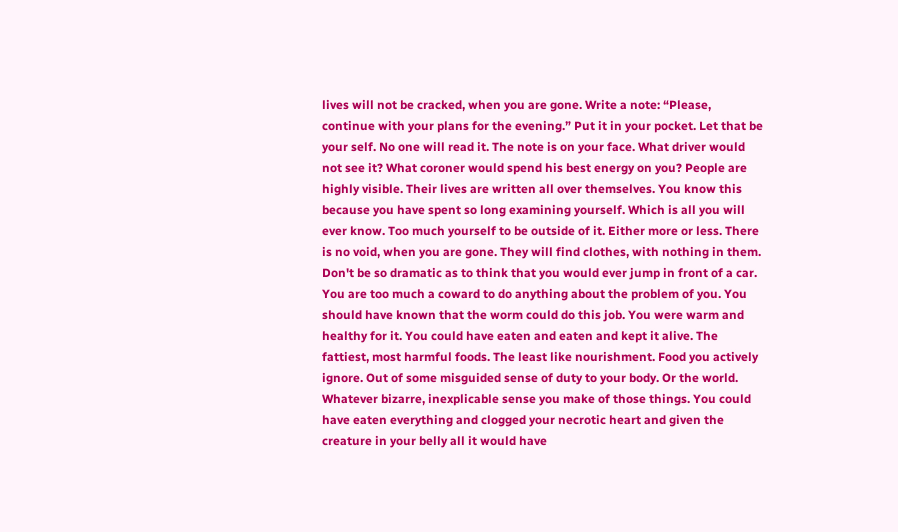lives will not be cracked, when you are gone. Write a note: “Please, continue with your plans for the evening.” Put it in your pocket. Let that be your self. No one will read it. The note is on your face. What driver would not see it? What coroner would spend his best energy on you? People are highly visible. Their lives are written all over themselves. You know this because you have spent so long examining yourself. Which is all you will ever know. Too much yourself to be outside of it. Either more or less. There is no void, when you are gone. They will find clothes, with nothing in them. Don't be so dramatic as to think that you would ever jump in front of a car. You are too much a coward to do anything about the problem of you. You should have known that the worm could do this job. You were warm and healthy for it. You could have eaten and eaten and kept it alive. The fattiest, most harmful foods. The least like nourishment. Food you actively ignore. Out of some misguided sense of duty to your body. Or the world. Whatever bizarre, inexplicable sense you make of those things. You could have eaten everything and clogged your necrotic heart and given the creature in your belly all it would have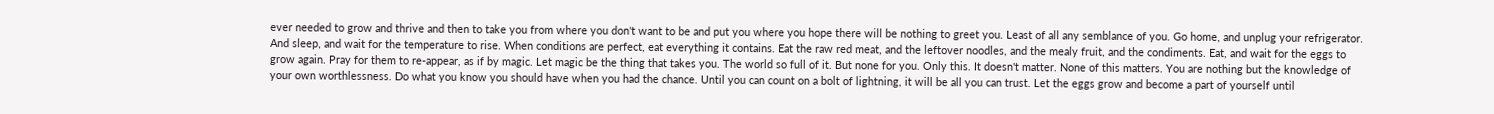ever needed to grow and thrive and then to take you from where you don't want to be and put you where you hope there will be nothing to greet you. Least of all any semblance of you. Go home, and unplug your refrigerator. And sleep, and wait for the temperature to rise. When conditions are perfect, eat everything it contains. Eat the raw red meat, and the leftover noodles, and the mealy fruit, and the condiments. Eat, and wait for the eggs to grow again. Pray for them to re-appear, as if by magic. Let magic be the thing that takes you. The world so full of it. But none for you. Only this. It doesn't matter. None of this matters. You are nothing but the knowledge of your own worthlessness. Do what you know you should have when you had the chance. Until you can count on a bolt of lightning, it will be all you can trust. Let the eggs grow and become a part of yourself until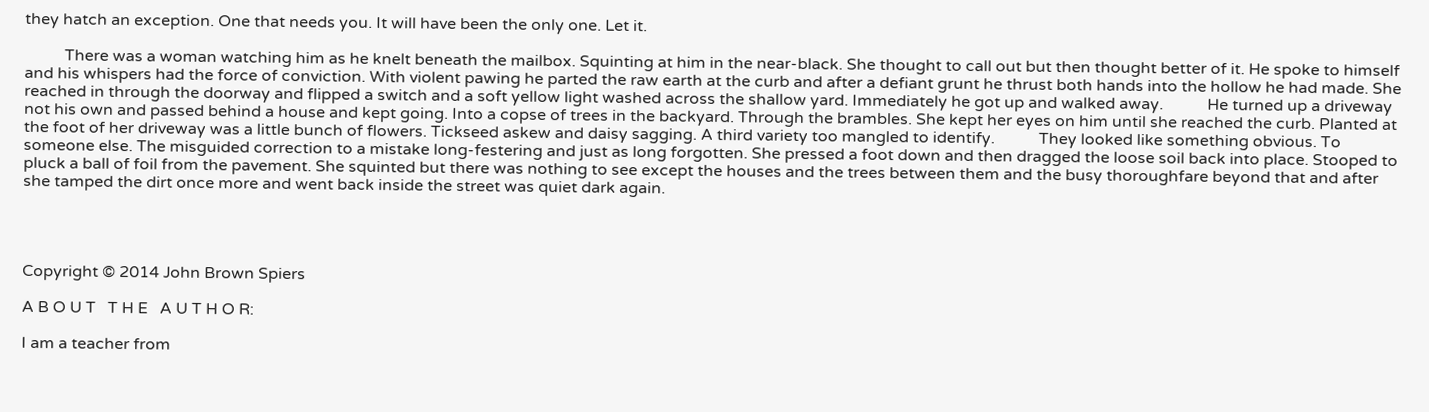they hatch an exception. One that needs you. It will have been the only one. Let it.

          There was a woman watching him as he knelt beneath the mailbox. Squinting at him in the near-black. She thought to call out but then thought better of it. He spoke to himself and his whispers had the force of conviction. With violent pawing he parted the raw earth at the curb and after a defiant grunt he thrust both hands into the hollow he had made. She reached in through the doorway and flipped a switch and a soft yellow light washed across the shallow yard. Immediately he got up and walked away.           He turned up a driveway not his own and passed behind a house and kept going. Into a copse of trees in the backyard. Through the brambles. She kept her eyes on him until she reached the curb. Planted at the foot of her driveway was a little bunch of flowers. Tickseed askew and daisy sagging. A third variety too mangled to identify.           They looked like something obvious. To someone else. The misguided correction to a mistake long-festering and just as long forgotten. She pressed a foot down and then dragged the loose soil back into place. Stooped to pluck a ball of foil from the pavement. She squinted but there was nothing to see except the houses and the trees between them and the busy thoroughfare beyond that and after she tamped the dirt once more and went back inside the street was quiet dark again.




Copyright © 2014 John Brown Spiers

A B O U T   T H E   A U T H O R:

I am a teacher from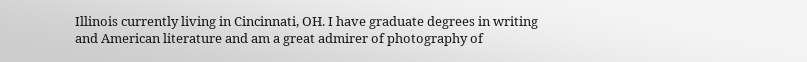Illinois currently living in Cincinnati, OH. I have graduate degrees in writing and American literature and am a great admirer of photography of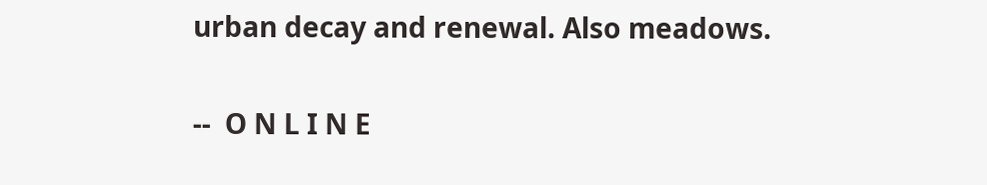urban decay and renewal. Also meadows.

--  O N L I N E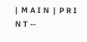|  M A I N  |  P R I N T --